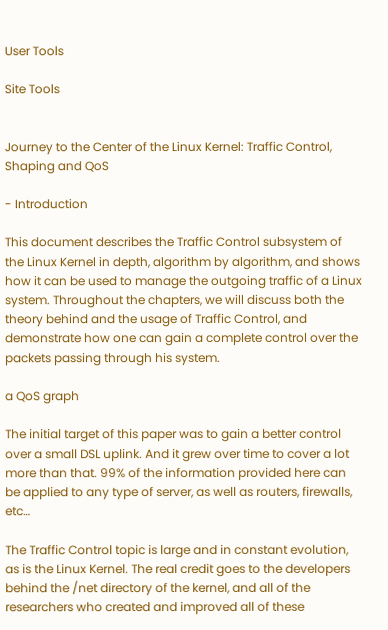User Tools

Site Tools


Journey to the Center of the Linux Kernel: Traffic Control, Shaping and QoS

- Introduction

This document describes the Traffic Control subsystem of the Linux Kernel in depth, algorithm by algorithm, and shows how it can be used to manage the outgoing traffic of a Linux system. Throughout the chapters, we will discuss both the theory behind and the usage of Traffic Control, and demonstrate how one can gain a complete control over the packets passing through his system.

a QoS graph

The initial target of this paper was to gain a better control over a small DSL uplink. And it grew over time to cover a lot more than that. 99% of the information provided here can be applied to any type of server, as well as routers, firewalls, etc…

The Traffic Control topic is large and in constant evolution, as is the Linux Kernel. The real credit goes to the developers behind the /net directory of the kernel, and all of the researchers who created and improved all of these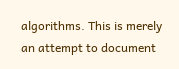algorithms. This is merely an attempt to document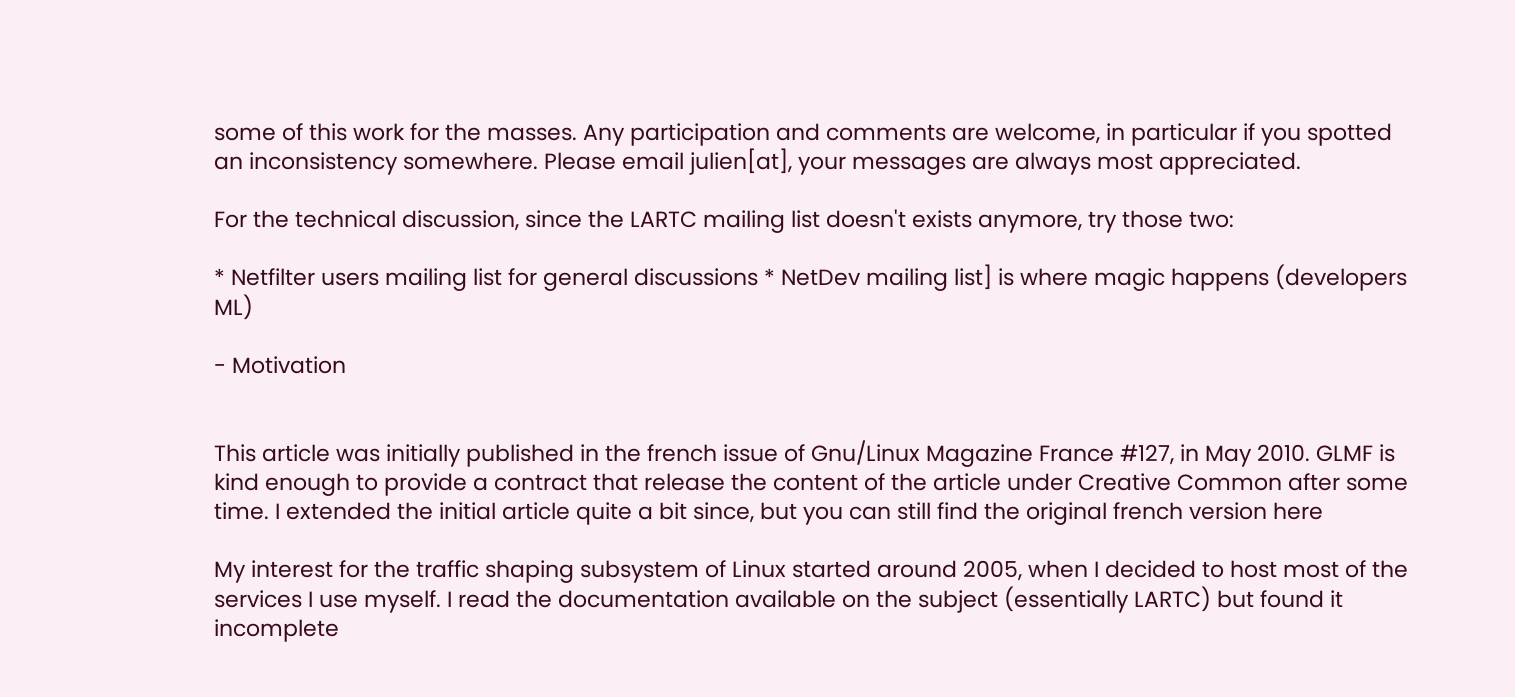some of this work for the masses. Any participation and comments are welcome, in particular if you spotted an inconsistency somewhere. Please email julien[at], your messages are always most appreciated.

For the technical discussion, since the LARTC mailing list doesn't exists anymore, try those two:

* Netfilter users mailing list for general discussions * NetDev mailing list] is where magic happens (developers ML)

- Motivation


This article was initially published in the french issue of Gnu/Linux Magazine France #127, in May 2010. GLMF is kind enough to provide a contract that release the content of the article under Creative Common after some time. I extended the initial article quite a bit since, but you can still find the original french version here

My interest for the traffic shaping subsystem of Linux started around 2005, when I decided to host most of the services I use myself. I read the documentation available on the subject (essentially LARTC) but found it incomplete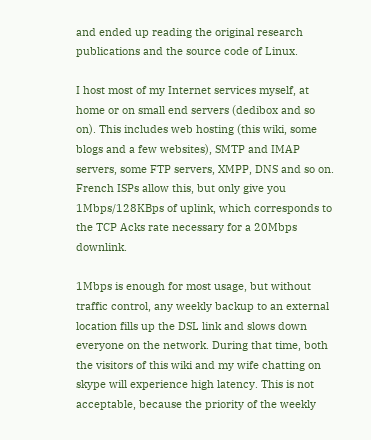and ended up reading the original research publications and the source code of Linux.

I host most of my Internet services myself, at home or on small end servers (dedibox and so on). This includes web hosting (this wiki, some blogs and a few websites), SMTP and IMAP servers, some FTP servers, XMPP, DNS and so on. French ISPs allow this, but only give you 1Mbps/128KBps of uplink, which corresponds to the TCP Acks rate necessary for a 20Mbps downlink.

1Mbps is enough for most usage, but without traffic control, any weekly backup to an external location fills up the DSL link and slows down everyone on the network. During that time, both the visitors of this wiki and my wife chatting on skype will experience high latency. This is not acceptable, because the priority of the weekly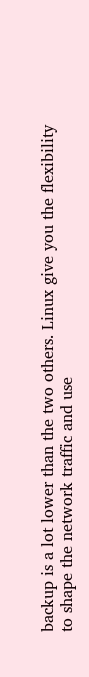backup is a lot lower than the two others. Linux give you the flexibility to shape the network traffic and use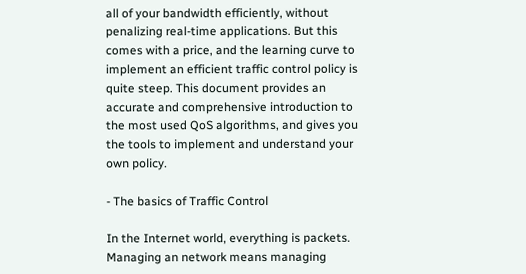all of your bandwidth efficiently, without penalizing real-time applications. But this comes with a price, and the learning curve to implement an efficient traffic control policy is quite steep. This document provides an accurate and comprehensive introduction to the most used QoS algorithms, and gives you the tools to implement and understand your own policy.

- The basics of Traffic Control

In the Internet world, everything is packets. Managing an network means managing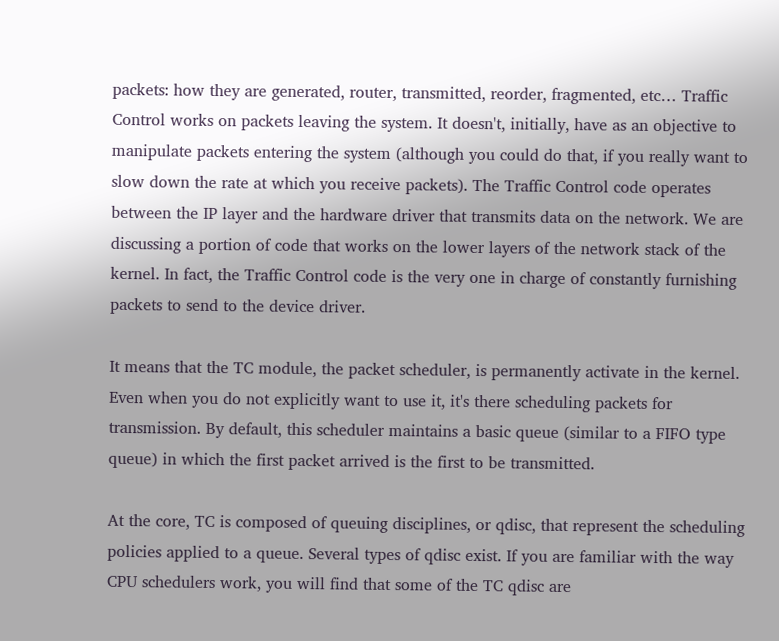packets: how they are generated, router, transmitted, reorder, fragmented, etc… Traffic Control works on packets leaving the system. It doesn't, initially, have as an objective to manipulate packets entering the system (although you could do that, if you really want to slow down the rate at which you receive packets). The Traffic Control code operates between the IP layer and the hardware driver that transmits data on the network. We are discussing a portion of code that works on the lower layers of the network stack of the kernel. In fact, the Traffic Control code is the very one in charge of constantly furnishing packets to send to the device driver.

It means that the TC module, the packet scheduler, is permanently activate in the kernel. Even when you do not explicitly want to use it, it's there scheduling packets for transmission. By default, this scheduler maintains a basic queue (similar to a FIFO type queue) in which the first packet arrived is the first to be transmitted.

At the core, TC is composed of queuing disciplines, or qdisc, that represent the scheduling policies applied to a queue. Several types of qdisc exist. If you are familiar with the way CPU schedulers work, you will find that some of the TC qdisc are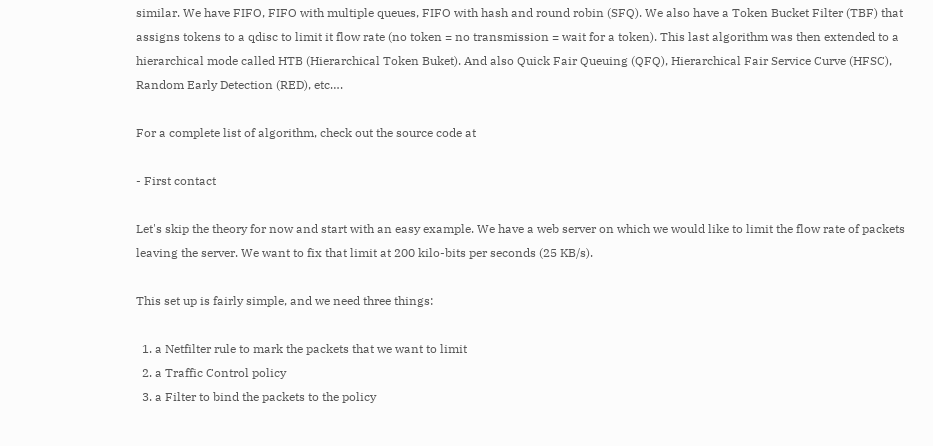similar. We have FIFO, FIFO with multiple queues, FIFO with hash and round robin (SFQ). We also have a Token Bucket Filter (TBF) that assigns tokens to a qdisc to limit it flow rate (no token = no transmission = wait for a token). This last algorithm was then extended to a hierarchical mode called HTB (Hierarchical Token Buket). And also Quick Fair Queuing (QFQ), Hierarchical Fair Service Curve (HFSC), Random Early Detection (RED), etc….

For a complete list of algorithm, check out the source code at

- First contact

Let's skip the theory for now and start with an easy example. We have a web server on which we would like to limit the flow rate of packets leaving the server. We want to fix that limit at 200 kilo-bits per seconds (25 KB/s).

This set up is fairly simple, and we need three things:

  1. a Netfilter rule to mark the packets that we want to limit
  2. a Traffic Control policy
  3. a Filter to bind the packets to the policy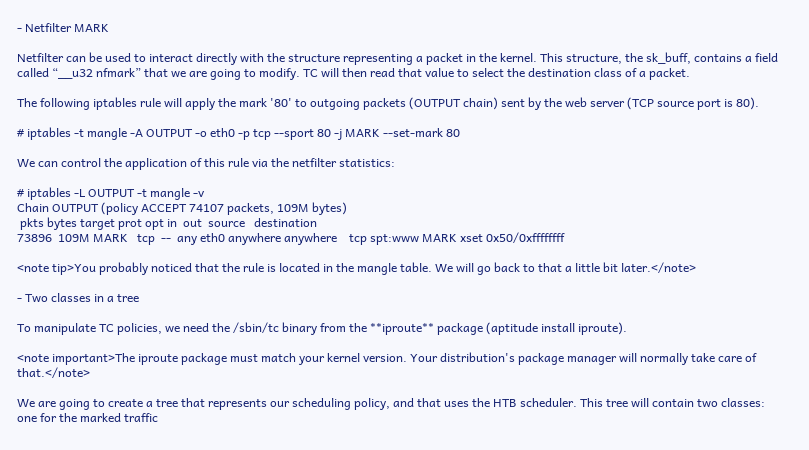- Netfilter MARK

Netfilter can be used to interact directly with the structure representing a packet in the kernel. This structure, the sk_buff, contains a field called “__u32 nfmark” that we are going to modify. TC will then read that value to select the destination class of a packet.

The following iptables rule will apply the mark '80' to outgoing packets (OUTPUT chain) sent by the web server (TCP source port is 80).

# iptables -t mangle -A OUTPUT -o eth0 -p tcp --sport 80 -j MARK --set-mark 80

We can control the application of this rule via the netfilter statistics:

# iptables -L OUTPUT -t mangle -v
Chain OUTPUT (policy ACCEPT 74107 packets, 109M bytes)
 pkts bytes target prot opt in  out  source   destination
73896  109M MARK   tcp  --  any eth0 anywhere anywhere    tcp spt:www MARK xset 0x50/0xffffffff

<note tip>You probably noticed that the rule is located in the mangle table. We will go back to that a little bit later.</note>

- Two classes in a tree

To manipulate TC policies, we need the /sbin/tc binary from the **iproute** package (aptitude install iproute).

<note important>The iproute package must match your kernel version. Your distribution's package manager will normally take care of that.</note>

We are going to create a tree that represents our scheduling policy, and that uses the HTB scheduler. This tree will contain two classes: one for the marked traffic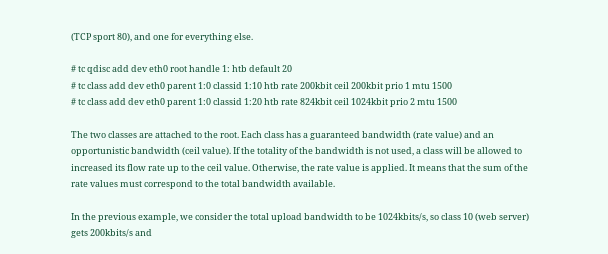(TCP sport 80), and one for everything else.

# tc qdisc add dev eth0 root handle 1: htb default 20
# tc class add dev eth0 parent 1:0 classid 1:10 htb rate 200kbit ceil 200kbit prio 1 mtu 1500
# tc class add dev eth0 parent 1:0 classid 1:20 htb rate 824kbit ceil 1024kbit prio 2 mtu 1500

The two classes are attached to the root. Each class has a guaranteed bandwidth (rate value) and an opportunistic bandwidth (ceil value). If the totality of the bandwidth is not used, a class will be allowed to increased its flow rate up to the ceil value. Otherwise, the rate value is applied. It means that the sum of the rate values must correspond to the total bandwidth available.

In the previous example, we consider the total upload bandwidth to be 1024kbits/s, so class 10 (web server) gets 200kbits/s and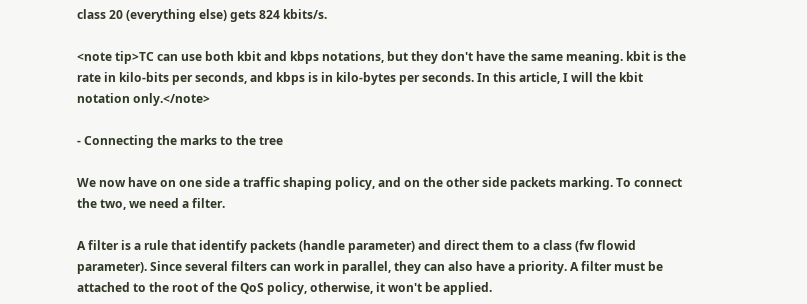class 20 (everything else) gets 824 kbits/s.

<note tip>TC can use both kbit and kbps notations, but they don't have the same meaning. kbit is the rate in kilo-bits per seconds, and kbps is in kilo-bytes per seconds. In this article, I will the kbit notation only.</note>

- Connecting the marks to the tree

We now have on one side a traffic shaping policy, and on the other side packets marking. To connect the two, we need a filter.

A filter is a rule that identify packets (handle parameter) and direct them to a class (fw flowid parameter). Since several filters can work in parallel, they can also have a priority. A filter must be attached to the root of the QoS policy, otherwise, it won't be applied.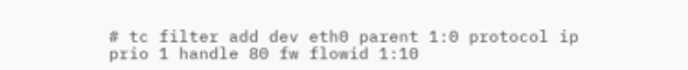# tc filter add dev eth0 parent 1:0 protocol ip prio 1 handle 80 fw flowid 1:10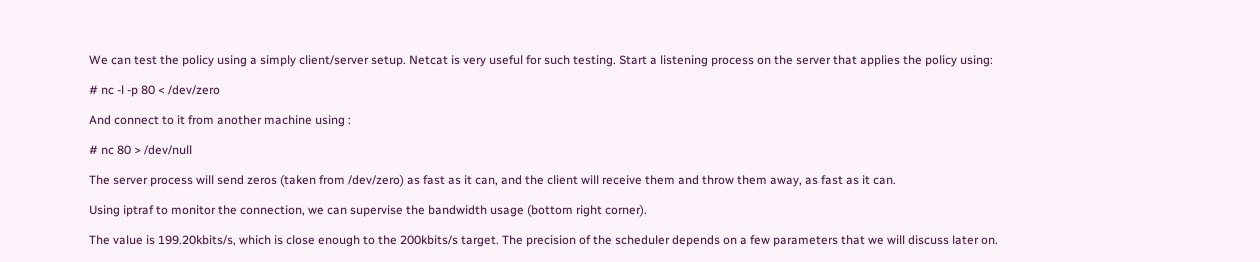We can test the policy using a simply client/server setup. Netcat is very useful for such testing. Start a listening process on the server that applies the policy using:

# nc -l -p 80 < /dev/zero

And connect to it from another machine using :

# nc 80 > /dev/null

The server process will send zeros (taken from /dev/zero) as fast as it can, and the client will receive them and throw them away, as fast as it can.

Using iptraf to monitor the connection, we can supervise the bandwidth usage (bottom right corner).

The value is 199.20kbits/s, which is close enough to the 200kbits/s target. The precision of the scheduler depends on a few parameters that we will discuss later on.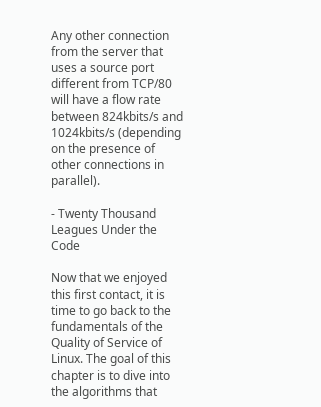Any other connection from the server that uses a source port different from TCP/80 will have a flow rate between 824kbits/s and 1024kbits/s (depending on the presence of other connections in parallel).

- Twenty Thousand Leagues Under the Code

Now that we enjoyed this first contact, it is time to go back to the fundamentals of the Quality of Service of Linux. The goal of this chapter is to dive into the algorithms that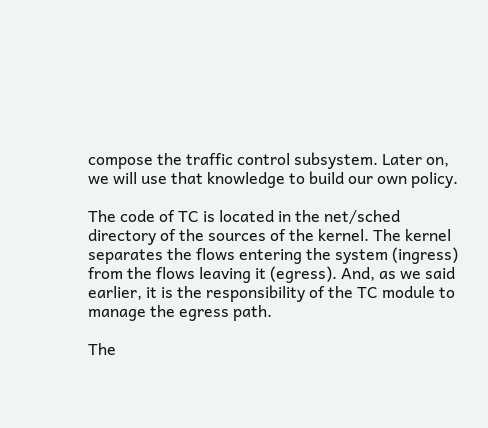compose the traffic control subsystem. Later on, we will use that knowledge to build our own policy.

The code of TC is located in the net/sched directory of the sources of the kernel. The kernel separates the flows entering the system (ingress) from the flows leaving it (egress). And, as we said earlier, it is the responsibility of the TC module to manage the egress path.

The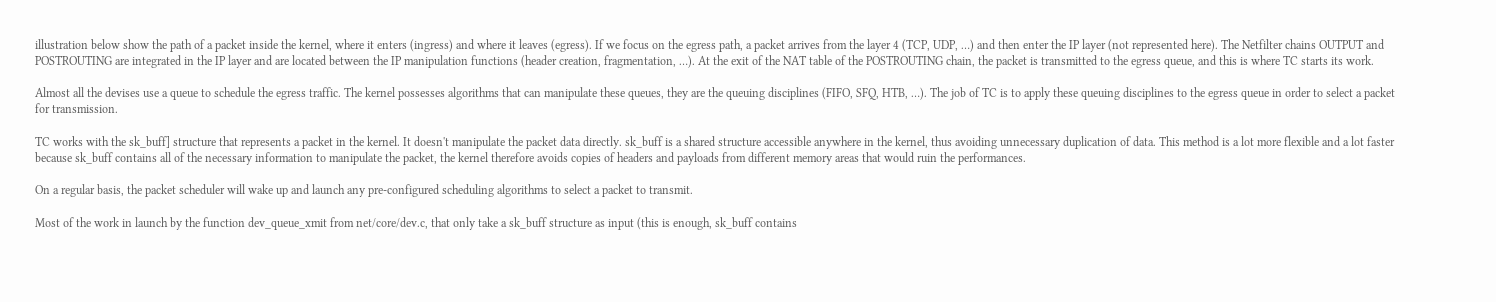illustration below show the path of a packet inside the kernel, where it enters (ingress) and where it leaves (egress). If we focus on the egress path, a packet arrives from the layer 4 (TCP, UDP, …) and then enter the IP layer (not represented here). The Netfilter chains OUTPUT and POSTROUTING are integrated in the IP layer and are located between the IP manipulation functions (header creation, fragmentation, …). At the exit of the NAT table of the POSTROUTING chain, the packet is transmitted to the egress queue, and this is where TC starts its work.

Almost all the devises use a queue to schedule the egress traffic. The kernel possesses algorithms that can manipulate these queues, they are the queuing disciplines (FIFO, SFQ, HTB, …). The job of TC is to apply these queuing disciplines to the egress queue in order to select a packet for transmission.

TC works with the sk_buff] structure that represents a packet in the kernel. It doesn't manipulate the packet data directly. sk_buff is a shared structure accessible anywhere in the kernel, thus avoiding unnecessary duplication of data. This method is a lot more flexible and a lot faster because sk_buff contains all of the necessary information to manipulate the packet, the kernel therefore avoids copies of headers and payloads from different memory areas that would ruin the performances.

On a regular basis, the packet scheduler will wake up and launch any pre-configured scheduling algorithms to select a packet to transmit.

Most of the work in launch by the function dev_queue_xmit from net/core/dev.c, that only take a sk_buff structure as input (this is enough, sk_buff contains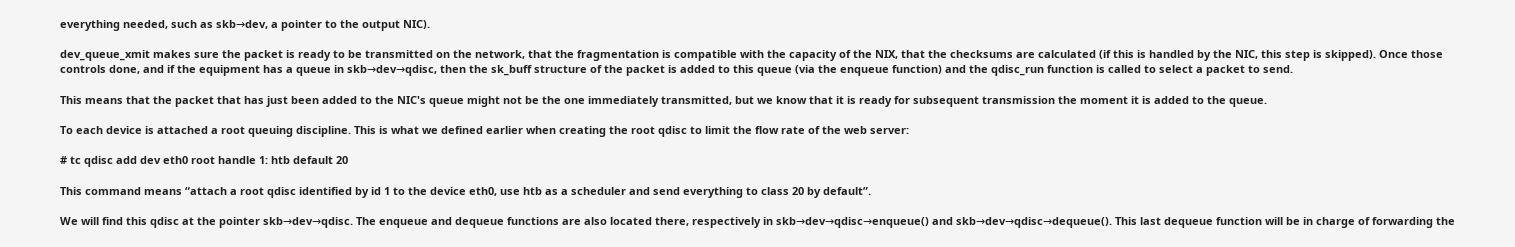everything needed, such as skb→dev, a pointer to the output NIC).

dev_queue_xmit makes sure the packet is ready to be transmitted on the network, that the fragmentation is compatible with the capacity of the NIX, that the checksums are calculated (if this is handled by the NIC, this step is skipped). Once those controls done, and if the equipment has a queue in skb→dev→qdisc, then the sk_buff structure of the packet is added to this queue (via the enqueue function) and the qdisc_run function is called to select a packet to send.

This means that the packet that has just been added to the NIC's queue might not be the one immediately transmitted, but we know that it is ready for subsequent transmission the moment it is added to the queue.

To each device is attached a root queuing discipline. This is what we defined earlier when creating the root qdisc to limit the flow rate of the web server:

# tc qdisc add dev eth0 root handle 1: htb default 20

This command means “attach a root qdisc identified by id 1 to the device eth0, use htb as a scheduler and send everything to class 20 by default”.

We will find this qdisc at the pointer skb→dev→qdisc. The enqueue and dequeue functions are also located there, respectively in skb→dev→qdisc→enqueue() and skb→dev→qdisc→dequeue(). This last dequeue function will be in charge of forwarding the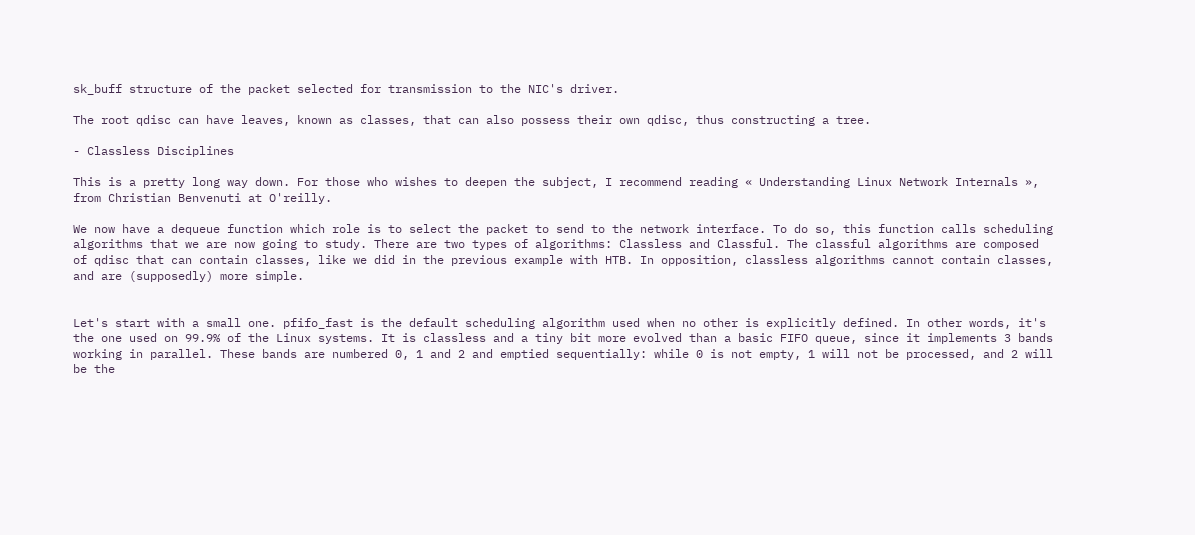sk_buff structure of the packet selected for transmission to the NIC's driver.

The root qdisc can have leaves, known as classes, that can also possess their own qdisc, thus constructing a tree.

- Classless Disciplines

This is a pretty long way down. For those who wishes to deepen the subject, I recommend reading « Understanding Linux Network Internals », from Christian Benvenuti at O'reilly.

We now have a dequeue function which role is to select the packet to send to the network interface. To do so, this function calls scheduling algorithms that we are now going to study. There are two types of algorithms: Classless and Classful. The classful algorithms are composed of qdisc that can contain classes, like we did in the previous example with HTB. In opposition, classless algorithms cannot contain classes, and are (supposedly) more simple.


Let's start with a small one. pfifo_fast is the default scheduling algorithm used when no other is explicitly defined. In other words, it's the one used on 99.9% of the Linux systems. It is classless and a tiny bit more evolved than a basic FIFO queue, since it implements 3 bands working in parallel. These bands are numbered 0, 1 and 2 and emptied sequentially: while 0 is not empty, 1 will not be processed, and 2 will be the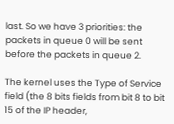last. So we have 3 priorities: the packets in queue 0 will be sent before the packets in queue 2.

The kernel uses the Type of Service field (the 8 bits fields from bit 8 to bit 15 of the IP header,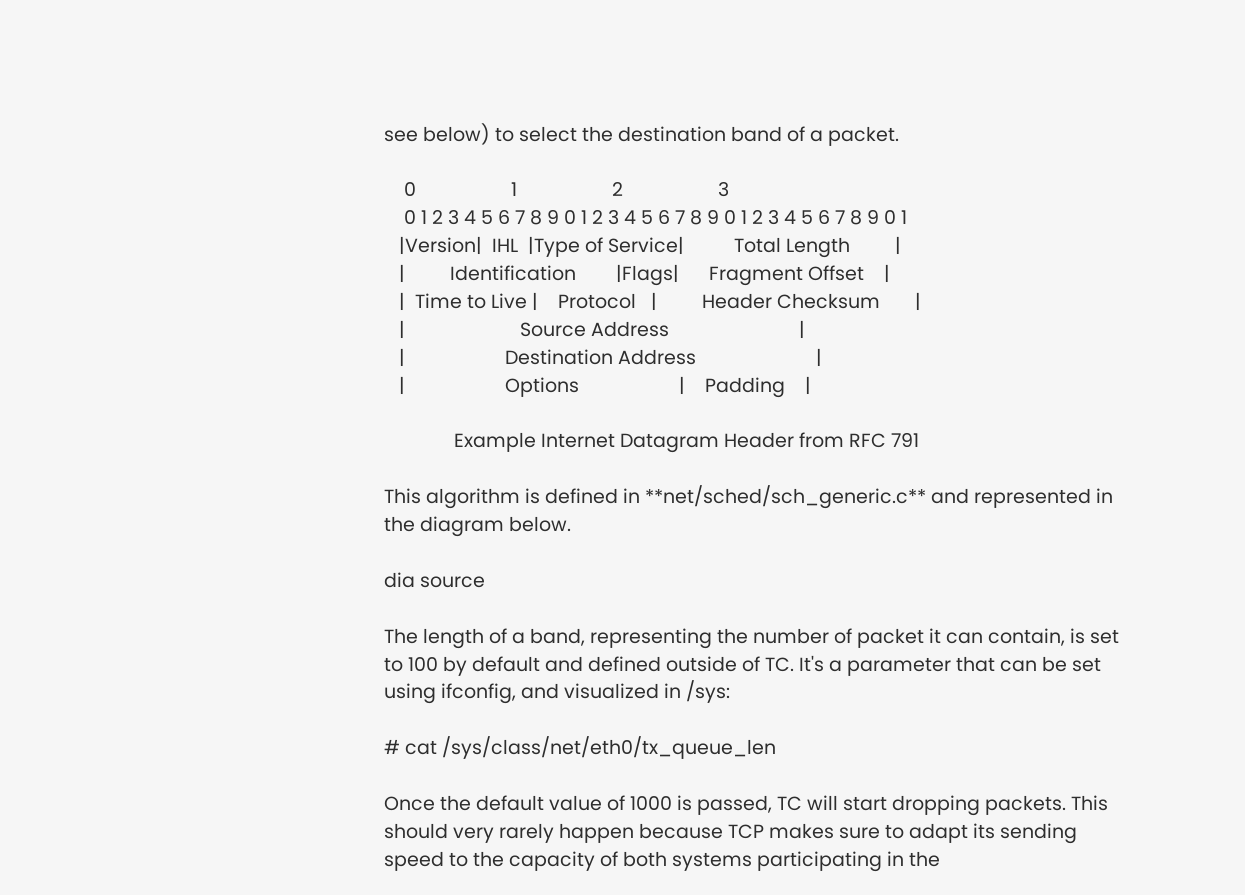see below) to select the destination band of a packet.

    0                   1                   2                   3
    0 1 2 3 4 5 6 7 8 9 0 1 2 3 4 5 6 7 8 9 0 1 2 3 4 5 6 7 8 9 0 1
   |Version|  IHL  |Type of Service|          Total Length         |
   |         Identification        |Flags|      Fragment Offset    |
   |  Time to Live |    Protocol   |         Header Checksum       |
   |                       Source Address                          |
   |                    Destination Address                        |
   |                    Options                    |    Padding    |

              Example Internet Datagram Header from RFC 791

This algorithm is defined in **net/sched/sch_generic.c** and represented in the diagram below.

dia source

The length of a band, representing the number of packet it can contain, is set to 100 by default and defined outside of TC. It's a parameter that can be set using ifconfig, and visualized in /sys:

# cat /sys/class/net/eth0/tx_queue_len

Once the default value of 1000 is passed, TC will start dropping packets. This should very rarely happen because TCP makes sure to adapt its sending speed to the capacity of both systems participating in the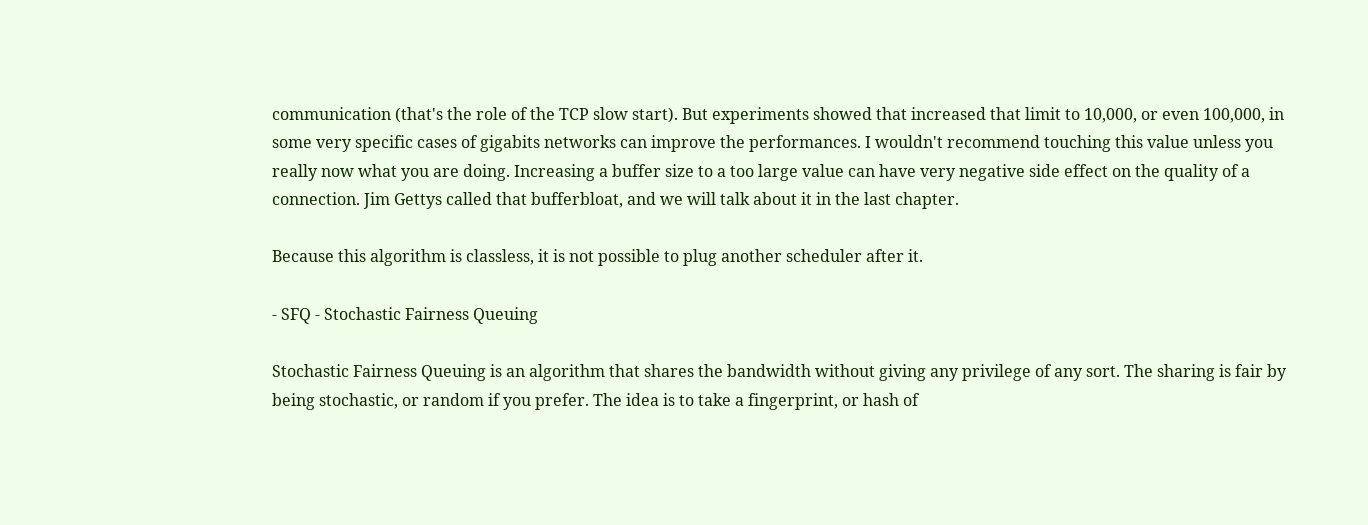communication (that's the role of the TCP slow start). But experiments showed that increased that limit to 10,000, or even 100,000, in some very specific cases of gigabits networks can improve the performances. I wouldn't recommend touching this value unless you really now what you are doing. Increasing a buffer size to a too large value can have very negative side effect on the quality of a connection. Jim Gettys called that bufferbloat, and we will talk about it in the last chapter.

Because this algorithm is classless, it is not possible to plug another scheduler after it.

- SFQ - Stochastic Fairness Queuing

Stochastic Fairness Queuing is an algorithm that shares the bandwidth without giving any privilege of any sort. The sharing is fair by being stochastic, or random if you prefer. The idea is to take a fingerprint, or hash of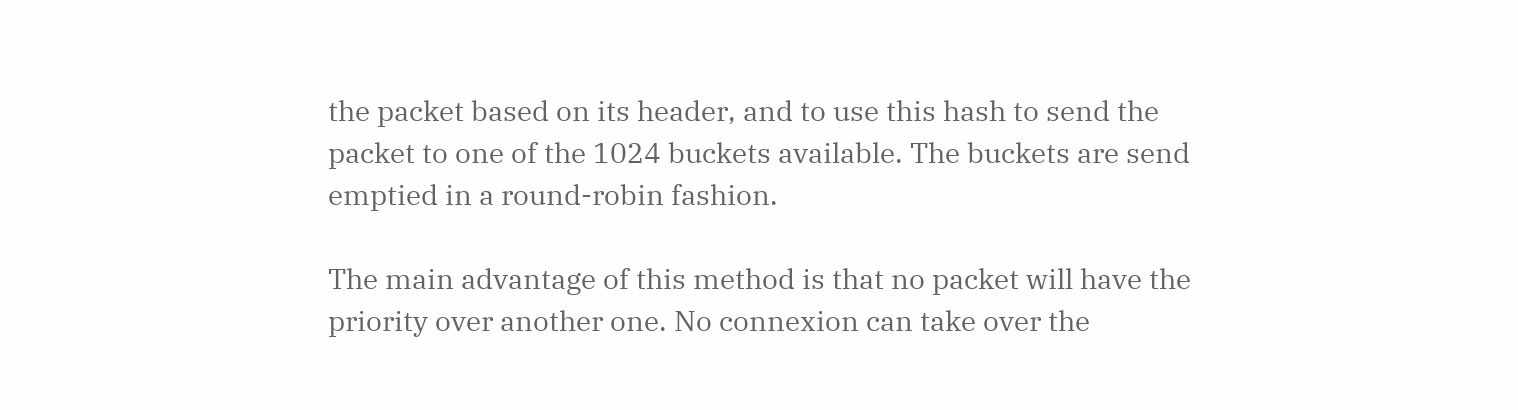the packet based on its header, and to use this hash to send the packet to one of the 1024 buckets available. The buckets are send emptied in a round-robin fashion.

The main advantage of this method is that no packet will have the priority over another one. No connexion can take over the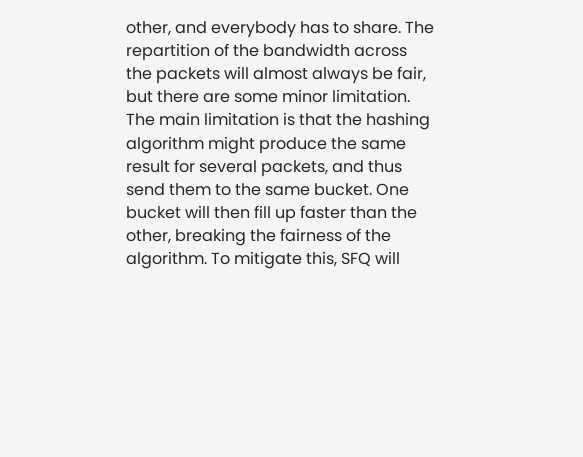other, and everybody has to share. The repartition of the bandwidth across the packets will almost always be fair, but there are some minor limitation. The main limitation is that the hashing algorithm might produce the same result for several packets, and thus send them to the same bucket. One bucket will then fill up faster than the other, breaking the fairness of the algorithm. To mitigate this, SFQ will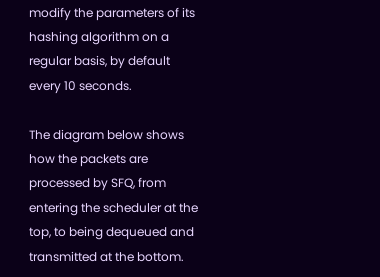modify the parameters of its hashing algorithm on a regular basis, by default every 10 seconds.

The diagram below shows how the packets are processed by SFQ, from entering the scheduler at the top, to being dequeued and transmitted at the bottom.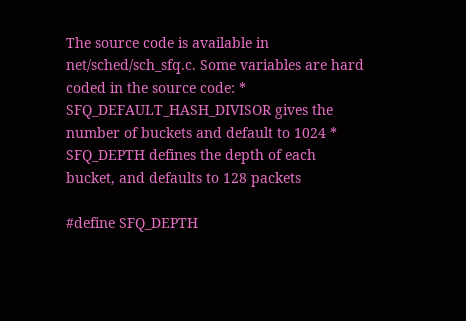The source code is available in net/sched/sch_sfq.c. Some variables are hard coded in the source code: * SFQ_DEFAULT_HASH_DIVISOR gives the number of buckets and default to 1024 * SFQ_DEPTH defines the depth of each bucket, and defaults to 128 packets

#define SFQ_DEPTH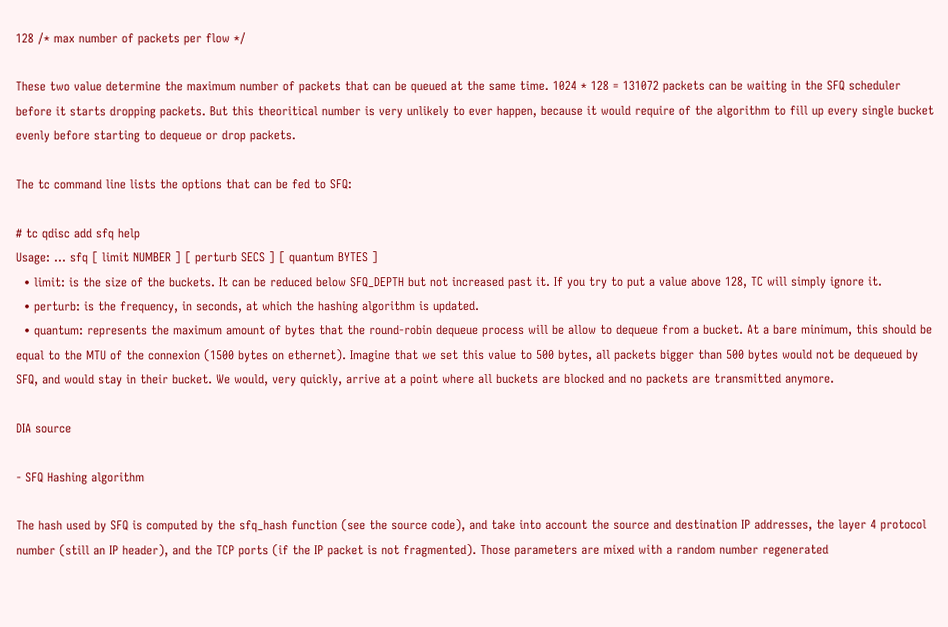128 /* max number of packets per flow */

These two value determine the maximum number of packets that can be queued at the same time. 1024 * 128 = 131072 packets can be waiting in the SFQ scheduler before it starts dropping packets. But this theoritical number is very unlikely to ever happen, because it would require of the algorithm to fill up every single bucket evenly before starting to dequeue or drop packets.

The tc command line lists the options that can be fed to SFQ:

# tc qdisc add sfq help
Usage: ... sfq [ limit NUMBER ] [ perturb SECS ] [ quantum BYTES ]
  • limit: is the size of the buckets. It can be reduced below SFQ_DEPTH but not increased past it. If you try to put a value above 128, TC will simply ignore it.
  • perturb: is the frequency, in seconds, at which the hashing algorithm is updated.
  • quantum: represents the maximum amount of bytes that the round-robin dequeue process will be allow to dequeue from a bucket. At a bare minimum, this should be equal to the MTU of the connexion (1500 bytes on ethernet). Imagine that we set this value to 500 bytes, all packets bigger than 500 bytes would not be dequeued by SFQ, and would stay in their bucket. We would, very quickly, arrive at a point where all buckets are blocked and no packets are transmitted anymore.

DIA source

- SFQ Hashing algorithm

The hash used by SFQ is computed by the sfq_hash function (see the source code), and take into account the source and destination IP addresses, the layer 4 protocol number (still an IP header), and the TCP ports (if the IP packet is not fragmented). Those parameters are mixed with a random number regenerated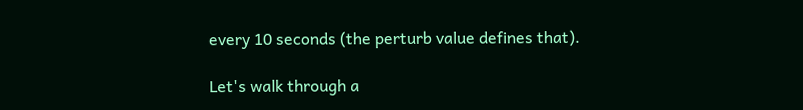every 10 seconds (the perturb value defines that).

Let's walk through a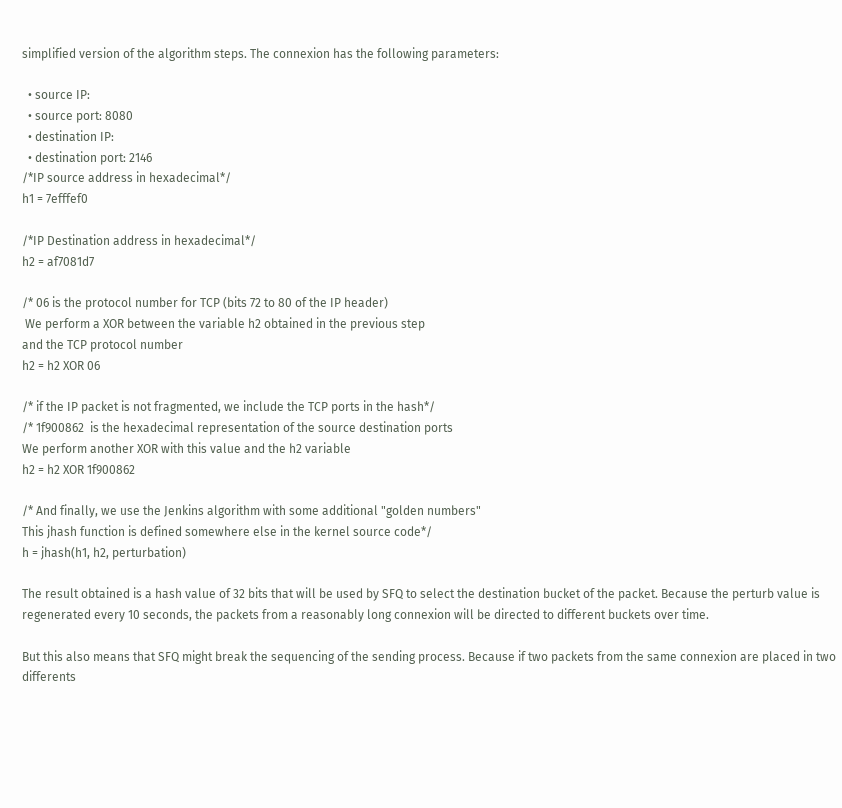simplified version of the algorithm steps. The connexion has the following parameters:

  • source IP:
  • source port: 8080
  • destination IP:
  • destination port: 2146
/*IP source address in hexadecimal*/
h1 = 7efffef0

/*IP Destination address in hexadecimal*/
h2 = af7081d7

/* 06 is the protocol number for TCP (bits 72 to 80 of the IP header)
 We perform a XOR between the variable h2 obtained in the previous step
and the TCP protocol number
h2 = h2 XOR 06

/* if the IP packet is not fragmented, we include the TCP ports in the hash*/
/* 1f900862  is the hexadecimal representation of the source destination ports
We perform another XOR with this value and the h2 variable
h2 = h2 XOR 1f900862

/* And finally, we use the Jenkins algorithm with some additional "golden numbers"
This jhash function is defined somewhere else in the kernel source code*/
h = jhash(h1, h2, perturbation)

The result obtained is a hash value of 32 bits that will be used by SFQ to select the destination bucket of the packet. Because the perturb value is regenerated every 10 seconds, the packets from a reasonably long connexion will be directed to different buckets over time.

But this also means that SFQ might break the sequencing of the sending process. Because if two packets from the same connexion are placed in two differents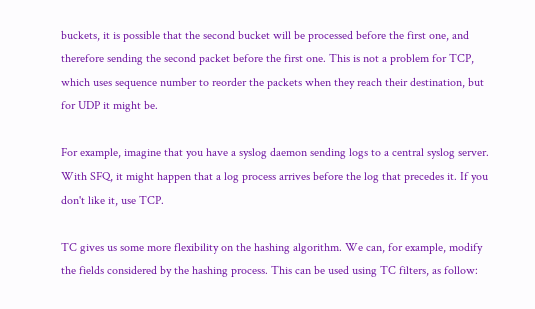buckets, it is possible that the second bucket will be processed before the first one, and therefore sending the second packet before the first one. This is not a problem for TCP, which uses sequence number to reorder the packets when they reach their destination, but for UDP it might be.

For example, imagine that you have a syslog daemon sending logs to a central syslog server. With SFQ, it might happen that a log process arrives before the log that precedes it. If you don't like it, use TCP.

TC gives us some more flexibility on the hashing algorithm. We can, for example, modify the fields considered by the hashing process. This can be used using TC filters, as follow: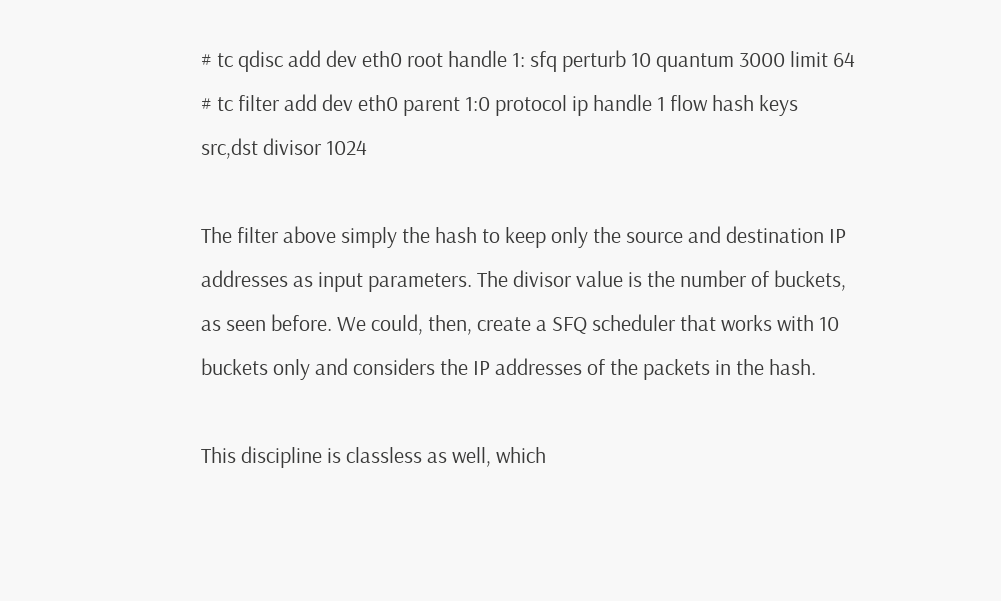# tc qdisc add dev eth0 root handle 1: sfq perturb 10 quantum 3000 limit 64
# tc filter add dev eth0 parent 1:0 protocol ip handle 1 flow hash keys src,dst divisor 1024

The filter above simply the hash to keep only the source and destination IP addresses as input parameters. The divisor value is the number of buckets, as seen before. We could, then, create a SFQ scheduler that works with 10 buckets only and considers the IP addresses of the packets in the hash.

This discipline is classless as well, which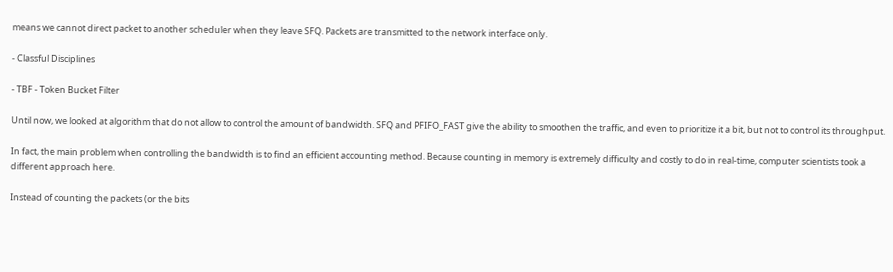means we cannot direct packet to another scheduler when they leave SFQ. Packets are transmitted to the network interface only.

- Classful Disciplines

- TBF - Token Bucket Filter

Until now, we looked at algorithm that do not allow to control the amount of bandwidth. SFQ and PFIFO_FAST give the ability to smoothen the traffic, and even to prioritize it a bit, but not to control its throughput.

In fact, the main problem when controlling the bandwidth is to find an efficient accounting method. Because counting in memory is extremely difficulty and costly to do in real-time, computer scientists took a different approach here.

Instead of counting the packets (or the bits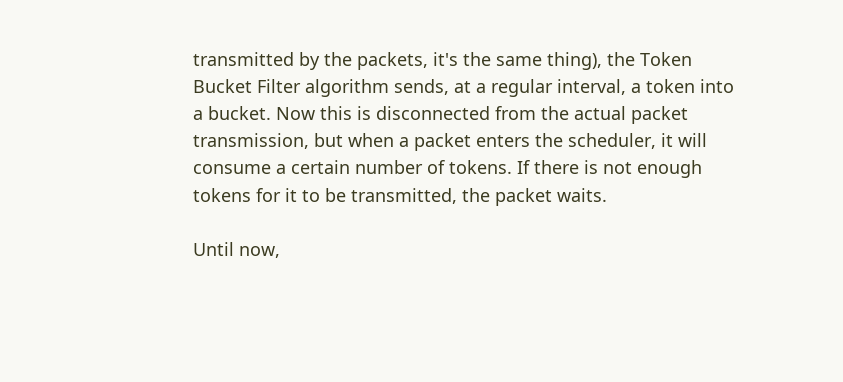transmitted by the packets, it's the same thing), the Token Bucket Filter algorithm sends, at a regular interval, a token into a bucket. Now this is disconnected from the actual packet transmission, but when a packet enters the scheduler, it will consume a certain number of tokens. If there is not enough tokens for it to be transmitted, the packet waits.

Until now,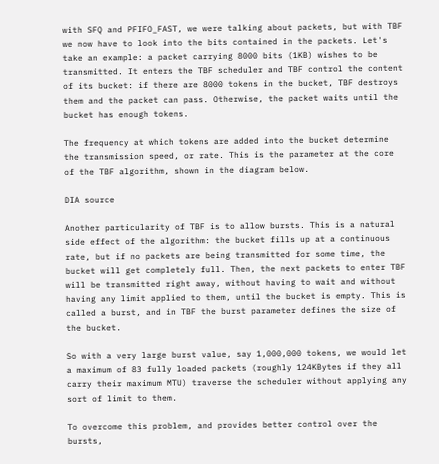with SFQ and PFIFO_FAST, we were talking about packets, but with TBF we now have to look into the bits contained in the packets. Let's take an example: a packet carrying 8000 bits (1KB) wishes to be transmitted. It enters the TBF scheduler and TBF control the content of its bucket: if there are 8000 tokens in the bucket, TBF destroys them and the packet can pass. Otherwise, the packet waits until the bucket has enough tokens.

The frequency at which tokens are added into the bucket determine the transmission speed, or rate. This is the parameter at the core of the TBF algorithm, shown in the diagram below.

DIA source

Another particularity of TBF is to allow bursts. This is a natural side effect of the algorithm: the bucket fills up at a continuous rate, but if no packets are being transmitted for some time, the bucket will get completely full. Then, the next packets to enter TBF will be transmitted right away, without having to wait and without having any limit applied to them, until the bucket is empty. This is called a burst, and in TBF the burst parameter defines the size of the bucket.

So with a very large burst value, say 1,000,000 tokens, we would let a maximum of 83 fully loaded packets (roughly 124KBytes if they all carry their maximum MTU) traverse the scheduler without applying any sort of limit to them.

To overcome this problem, and provides better control over the bursts,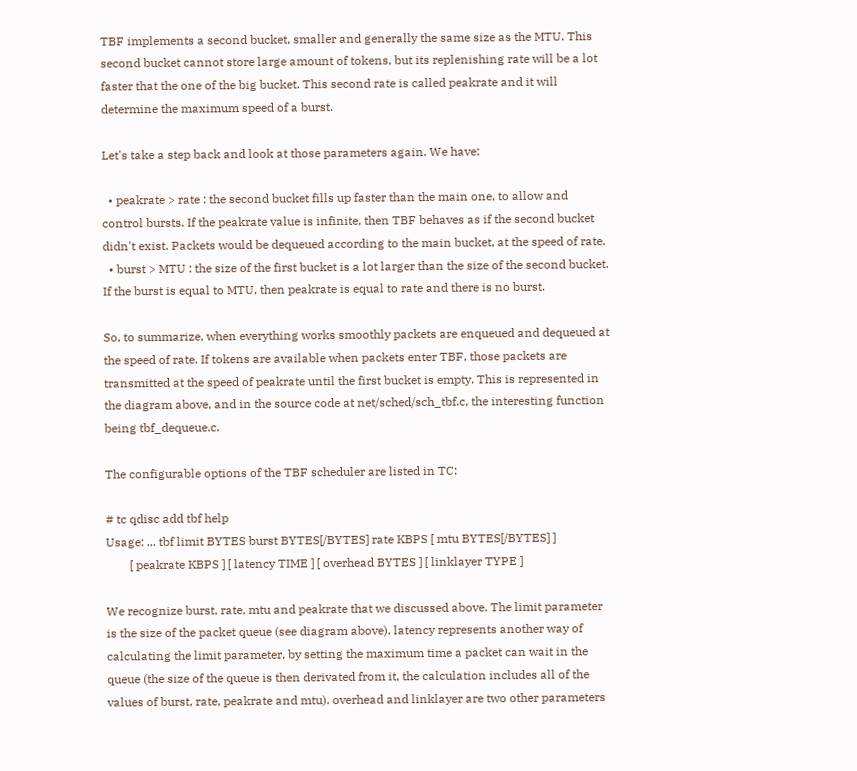TBF implements a second bucket, smaller and generally the same size as the MTU. This second bucket cannot store large amount of tokens, but its replenishing rate will be a lot faster that the one of the big bucket. This second rate is called peakrate and it will determine the maximum speed of a burst.

Let's take a step back and look at those parameters again. We have:

  • peakrate > rate : the second bucket fills up faster than the main one, to allow and control bursts. If the peakrate value is infinite, then TBF behaves as if the second bucket didn't exist. Packets would be dequeued according to the main bucket, at the speed of rate.
  • burst > MTU : the size of the first bucket is a lot larger than the size of the second bucket. If the burst is equal to MTU, then peakrate is equal to rate and there is no burst.

So, to summarize, when everything works smoothly packets are enqueued and dequeued at the speed of rate. If tokens are available when packets enter TBF, those packets are transmitted at the speed of peakrate until the first bucket is empty. This is represented in the diagram above, and in the source code at net/sched/sch_tbf.c, the interesting function being tbf_dequeue.c.

The configurable options of the TBF scheduler are listed in TC:

# tc qdisc add tbf help
Usage: ... tbf limit BYTES burst BYTES[/BYTES] rate KBPS [ mtu BYTES[/BYTES] ]
        [ peakrate KBPS ] [ latency TIME ] [ overhead BYTES ] [ linklayer TYPE ]

We recognize burst, rate, mtu and peakrate that we discussed above. The limit parameter is the size of the packet queue (see diagram above). latency represents another way of calculating the limit parameter, by setting the maximum time a packet can wait in the queue (the size of the queue is then derivated from it, the calculation includes all of the values of burst, rate, peakrate and mtu). overhead and linklayer are two other parameters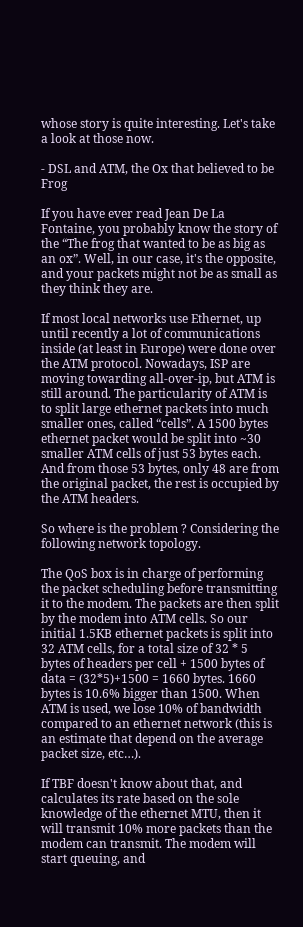whose story is quite interesting. Let's take a look at those now.

- DSL and ATM, the Ox that believed to be Frog

If you have ever read Jean De La Fontaine, you probably know the story of the “The frog that wanted to be as big as an ox”. Well, in our case, it's the opposite, and your packets might not be as small as they think they are.

If most local networks use Ethernet, up until recently a lot of communications inside (at least in Europe) were done over the ATM protocol. Nowadays, ISP are moving towarding all-over-ip, but ATM is still around. The particularity of ATM is to split large ethernet packets into much smaller ones, called “cells”. A 1500 bytes ethernet packet would be split into ~30 smaller ATM cells of just 53 bytes each. And from those 53 bytes, only 48 are from the original packet, the rest is occupied by the ATM headers.

So where is the problem ? Considering the following network topology.

The QoS box is in charge of performing the packet scheduling before transmitting it to the modem. The packets are then split by the modem into ATM cells. So our initial 1.5KB ethernet packets is split into 32 ATM cells, for a total size of 32 * 5 bytes of headers per cell + 1500 bytes of data = (32*5)+1500 = 1660 bytes. 1660 bytes is 10.6% bigger than 1500. When ATM is used, we lose 10% of bandwidth compared to an ethernet network (this is an estimate that depend on the average packet size, etc…).

If TBF doesn't know about that, and calculates its rate based on the sole knowledge of the ethernet MTU, then it will transmit 10% more packets than the modem can transmit. The modem will start queuing, and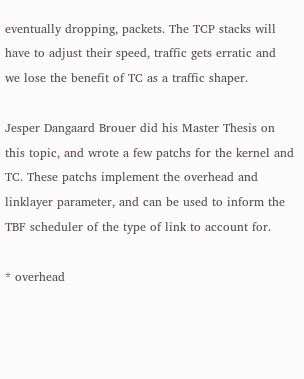eventually dropping, packets. The TCP stacks will have to adjust their speed, traffic gets erratic and we lose the benefit of TC as a traffic shaper.

Jesper Dangaard Brouer did his Master Thesis on this topic, and wrote a few patchs for the kernel and TC. These patchs implement the overhead and linklayer parameter, and can be used to inform the TBF scheduler of the type of link to account for.

* overhead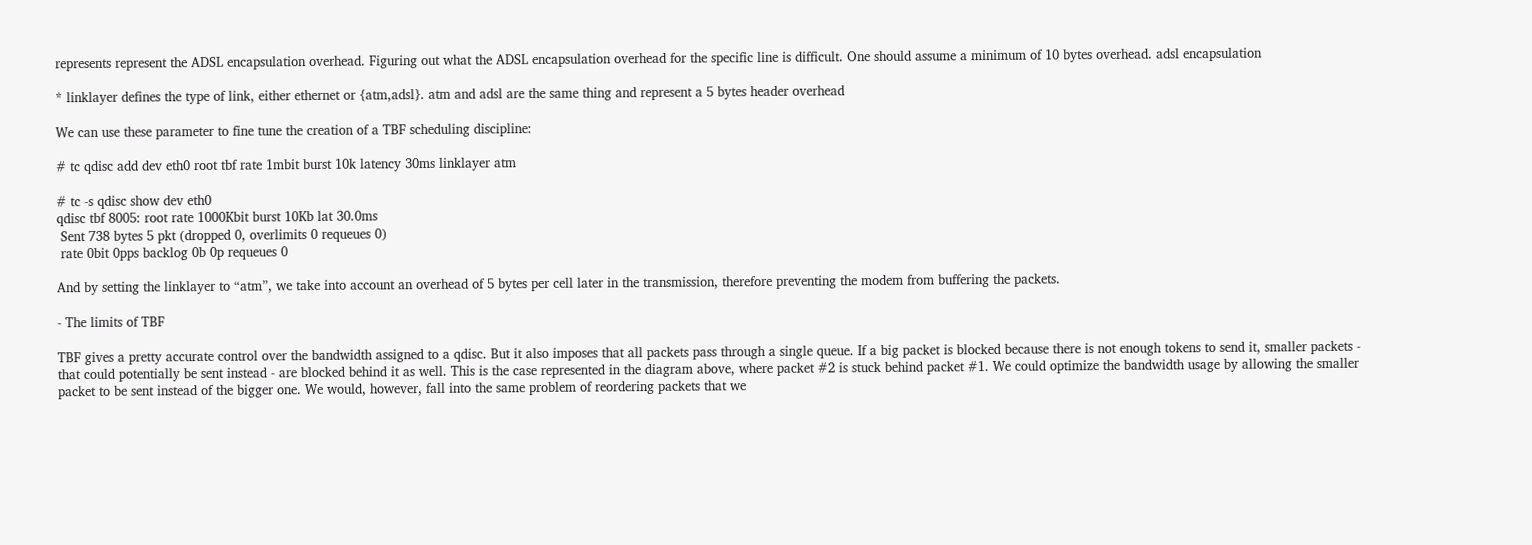represents represent the ADSL encapsulation overhead. Figuring out what the ADSL encapsulation overhead for the specific line is difficult. One should assume a minimum of 10 bytes overhead. adsl encapsulation

* linklayer defines the type of link, either ethernet or {atm,adsl}. atm and adsl are the same thing and represent a 5 bytes header overhead

We can use these parameter to fine tune the creation of a TBF scheduling discipline:

# tc qdisc add dev eth0 root tbf rate 1mbit burst 10k latency 30ms linklayer atm

# tc -s qdisc show dev eth0
qdisc tbf 8005: root rate 1000Kbit burst 10Kb lat 30.0ms
 Sent 738 bytes 5 pkt (dropped 0, overlimits 0 requeues 0)
 rate 0bit 0pps backlog 0b 0p requeues 0

And by setting the linklayer to “atm”, we take into account an overhead of 5 bytes per cell later in the transmission, therefore preventing the modem from buffering the packets.

- The limits of TBF

TBF gives a pretty accurate control over the bandwidth assigned to a qdisc. But it also imposes that all packets pass through a single queue. If a big packet is blocked because there is not enough tokens to send it, smaller packets - that could potentially be sent instead - are blocked behind it as well. This is the case represented in the diagram above, where packet #2 is stuck behind packet #1. We could optimize the bandwidth usage by allowing the smaller packet to be sent instead of the bigger one. We would, however, fall into the same problem of reordering packets that we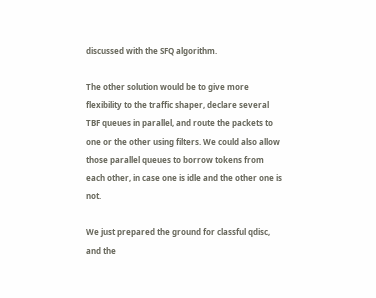discussed with the SFQ algorithm.

The other solution would be to give more flexibility to the traffic shaper, declare several TBF queues in parallel, and route the packets to one or the other using filters. We could also allow those parallel queues to borrow tokens from each other, in case one is idle and the other one is not.

We just prepared the ground for classful qdisc, and the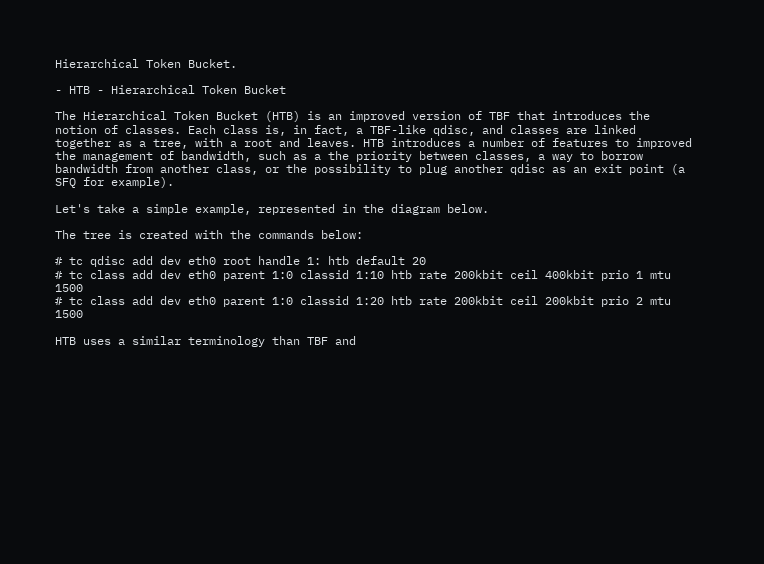Hierarchical Token Bucket.

- HTB - Hierarchical Token Bucket

The Hierarchical Token Bucket (HTB) is an improved version of TBF that introduces the notion of classes. Each class is, in fact, a TBF-like qdisc, and classes are linked together as a tree, with a root and leaves. HTB introduces a number of features to improved the management of bandwidth, such as a the priority between classes, a way to borrow bandwidth from another class, or the possibility to plug another qdisc as an exit point (a SFQ for example).

Let's take a simple example, represented in the diagram below.

The tree is created with the commands below:

# tc qdisc add dev eth0 root handle 1: htb default 20
# tc class add dev eth0 parent 1:0 classid 1:10 htb rate 200kbit ceil 400kbit prio 1 mtu 1500
# tc class add dev eth0 parent 1:0 classid 1:20 htb rate 200kbit ceil 200kbit prio 2 mtu 1500

HTB uses a similar terminology than TBF and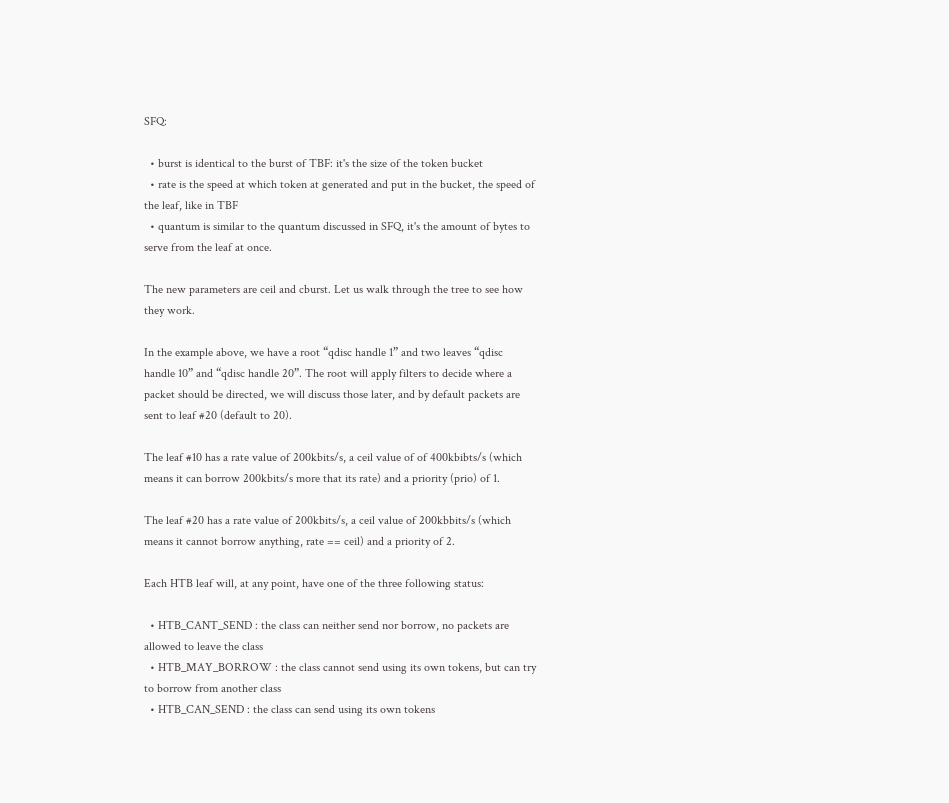SFQ:

  • burst is identical to the burst of TBF: it's the size of the token bucket
  • rate is the speed at which token at generated and put in the bucket, the speed of the leaf, like in TBF
  • quantum is similar to the quantum discussed in SFQ, it's the amount of bytes to serve from the leaf at once.

The new parameters are ceil and cburst. Let us walk through the tree to see how they work.

In the example above, we have a root “qdisc handle 1” and two leaves “qdisc handle 10” and “qdisc handle 20”. The root will apply filters to decide where a packet should be directed, we will discuss those later, and by default packets are sent to leaf #20 (default to 20).

The leaf #10 has a rate value of 200kbits/s, a ceil value of of 400kbibts/s (which means it can borrow 200kbits/s more that its rate) and a priority (prio) of 1.

The leaf #20 has a rate value of 200kbits/s, a ceil value of 200kbbits/s (which means it cannot borrow anything, rate == ceil) and a priority of 2.

Each HTB leaf will, at any point, have one of the three following status:

  • HTB_CANT_SEND : the class can neither send nor borrow, no packets are allowed to leave the class
  • HTB_MAY_BORROW : the class cannot send using its own tokens, but can try to borrow from another class
  • HTB_CAN_SEND : the class can send using its own tokens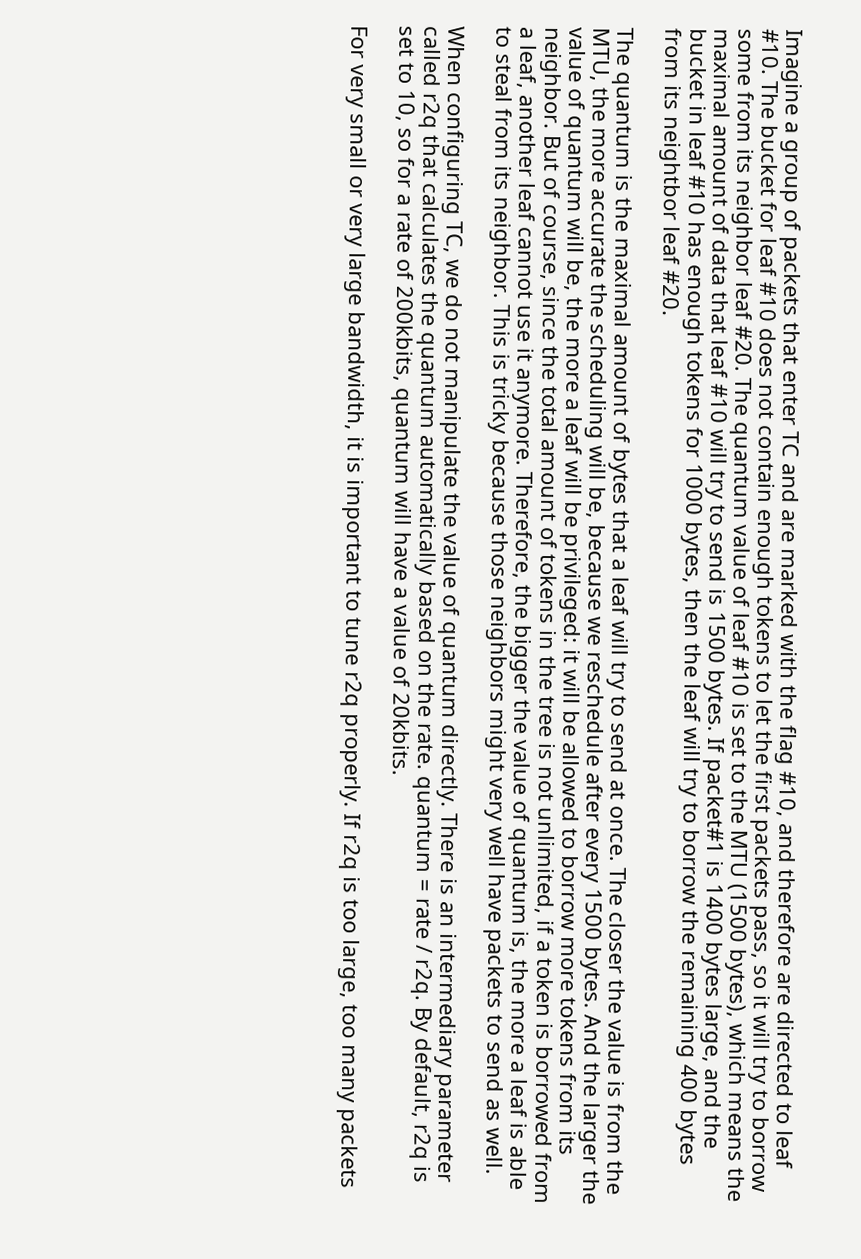Imagine a group of packets that enter TC and are marked with the flag #10, and therefore are directed to leaf #10. The bucket for leaf #10 does not contain enough tokens to let the first packets pass, so it will try to borrow some from its neighbor leaf #20. The quantum value of leaf #10 is set to the MTU (1500 bytes), which means the maximal amount of data that leaf #10 will try to send is 1500 bytes. If packet#1 is 1400 bytes large, and the bucket in leaf #10 has enough tokens for 1000 bytes, then the leaf will try to borrow the remaining 400 bytes from its neightbor leaf #20.

The quantum is the maximal amount of bytes that a leaf will try to send at once. The closer the value is from the MTU, the more accurate the scheduling will be, because we reschedule after every 1500 bytes. And the larger the value of quantum will be, the more a leaf will be privileged: it will be allowed to borrow more tokens from its neighbor. But of course, since the total amount of tokens in the tree is not unlimited, if a token is borrowed from a leaf, another leaf cannot use it anymore. Therefore, the bigger the value of quantum is, the more a leaf is able to steal from its neighbor. This is tricky because those neighbors might very well have packets to send as well.

When configuring TC, we do not manipulate the value of quantum directly. There is an intermediary parameter called r2q that calculates the quantum automatically based on the rate. quantum = rate / r2q. By default, r2q is set to 10, so for a rate of 200kbits, quantum will have a value of 20kbits.

For very small or very large bandwidth, it is important to tune r2q properly. If r2q is too large, too many packets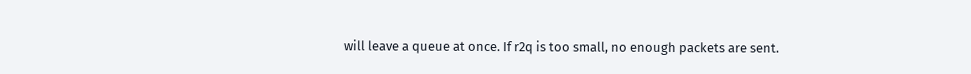will leave a queue at once. If r2q is too small, no enough packets are sent.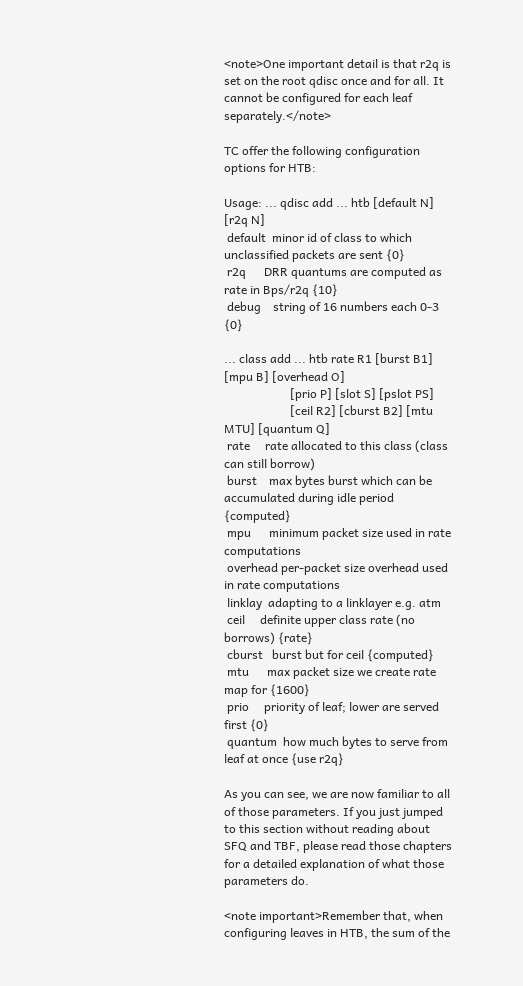<note>One important detail is that r2q is set on the root qdisc once and for all. It cannot be configured for each leaf separately.</note>

TC offer the following configuration options for HTB:

Usage: ... qdisc add ... htb [default N] [r2q N]
 default  minor id of class to which unclassified packets are sent {0}
 r2q      DRR quantums are computed as rate in Bps/r2q {10}
 debug    string of 16 numbers each 0-3 {0}

... class add ... htb rate R1 [burst B1] [mpu B] [overhead O]
                      [prio P] [slot S] [pslot PS]
                      [ceil R2] [cburst B2] [mtu MTU] [quantum Q]
 rate     rate allocated to this class (class can still borrow)
 burst    max bytes burst which can be accumulated during idle period {computed}
 mpu      minimum packet size used in rate computations
 overhead per-packet size overhead used in rate computations
 linklay  adapting to a linklayer e.g. atm
 ceil     definite upper class rate (no borrows) {rate}
 cburst   burst but for ceil {computed}
 mtu      max packet size we create rate map for {1600}
 prio     priority of leaf; lower are served first {0}
 quantum  how much bytes to serve from leaf at once {use r2q}

As you can see, we are now familiar to all of those parameters. If you just jumped to this section without reading about SFQ and TBF, please read those chapters for a detailed explanation of what those parameters do.

<note important>Remember that, when configuring leaves in HTB, the sum of the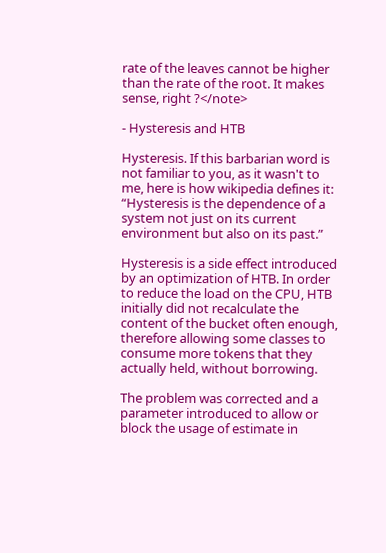rate of the leaves cannot be higher than the rate of the root. It makes sense, right ?</note>

- Hysteresis and HTB

Hysteresis. If this barbarian word is not familiar to you, as it wasn't to me, here is how wikipedia defines it: “Hysteresis is the dependence of a system not just on its current environment but also on its past.”

Hysteresis is a side effect introduced by an optimization of HTB. In order to reduce the load on the CPU, HTB initially did not recalculate the content of the bucket often enough, therefore allowing some classes to consume more tokens that they actually held, without borrowing.

The problem was corrected and a parameter introduced to allow or block the usage of estimate in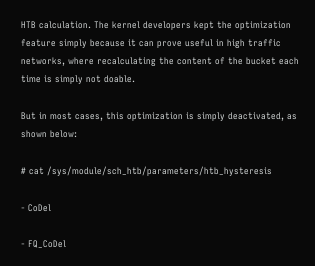HTB calculation. The kernel developers kept the optimization feature simply because it can prove useful in high traffic networks, where recalculating the content of the bucket each time is simply not doable.

But in most cases, this optimization is simply deactivated, as shown below:

# cat /sys/module/sch_htb/parameters/htb_hysteresis

- CoDel

- FQ_CoDel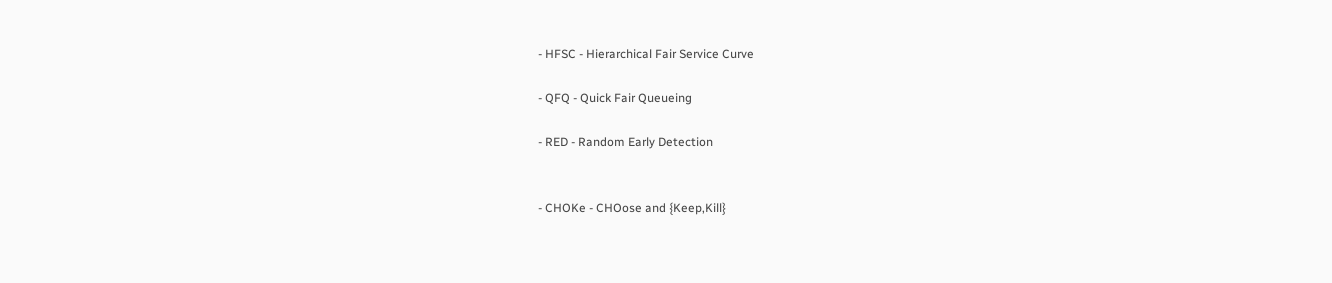- HFSC - Hierarchical Fair Service Curve

- QFQ - Quick Fair Queueing

- RED - Random Early Detection


- CHOKe - CHOose and {Keep,Kill}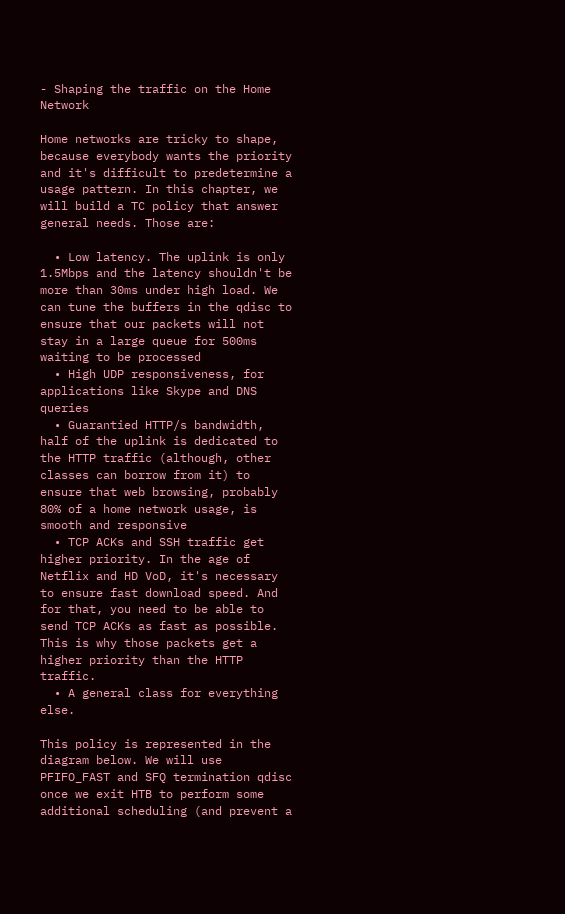- Shaping the traffic on the Home Network

Home networks are tricky to shape, because everybody wants the priority and it's difficult to predetermine a usage pattern. In this chapter, we will build a TC policy that answer general needs. Those are:

  • Low latency. The uplink is only 1.5Mbps and the latency shouldn't be more than 30ms under high load. We can tune the buffers in the qdisc to ensure that our packets will not stay in a large queue for 500ms waiting to be processed
  • High UDP responsiveness, for applications like Skype and DNS queries
  • Guarantied HTTP/s bandwidth, half of the uplink is dedicated to the HTTP traffic (although, other classes can borrow from it) to ensure that web browsing, probably 80% of a home network usage, is smooth and responsive
  • TCP ACKs and SSH traffic get higher priority. In the age of Netflix and HD VoD, it's necessary to ensure fast download speed. And for that, you need to be able to send TCP ACKs as fast as possible. This is why those packets get a higher priority than the HTTP traffic.
  • A general class for everything else.

This policy is represented in the diagram below. We will use PFIFO_FAST and SFQ termination qdisc once we exit HTB to perform some additional scheduling (and prevent a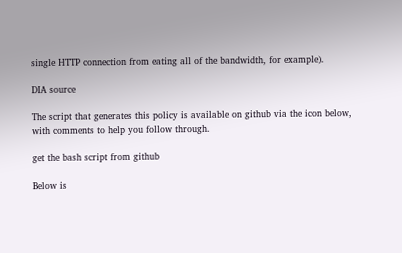single HTTP connection from eating all of the bandwidth, for example).

DIA source

The script that generates this policy is available on github via the icon below, with comments to help you follow through.

get the bash script from github

Below is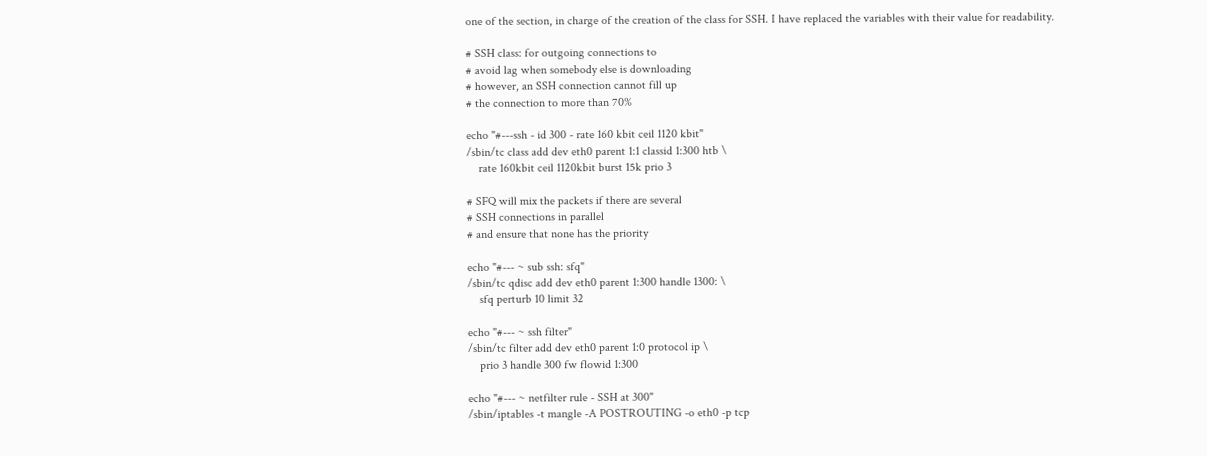one of the section, in charge of the creation of the class for SSH. I have replaced the variables with their value for readability.

# SSH class: for outgoing connections to
# avoid lag when somebody else is downloading
# however, an SSH connection cannot fill up
# the connection to more than 70%

echo "#---ssh - id 300 - rate 160 kbit ceil 1120 kbit"
/sbin/tc class add dev eth0 parent 1:1 classid 1:300 htb \
    rate 160kbit ceil 1120kbit burst 15k prio 3

# SFQ will mix the packets if there are several
# SSH connections in parallel
# and ensure that none has the priority

echo "#--- ~ sub ssh: sfq"
/sbin/tc qdisc add dev eth0 parent 1:300 handle 1300: \
    sfq perturb 10 limit 32

echo "#--- ~ ssh filter"
/sbin/tc filter add dev eth0 parent 1:0 protocol ip \
    prio 3 handle 300 fw flowid 1:300

echo "#--- ~ netfilter rule - SSH at 300"
/sbin/iptables -t mangle -A POSTROUTING -o eth0 -p tcp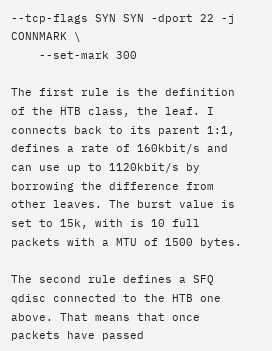--tcp-flags SYN SYN -dport 22 -j CONNMARK \
    --set-mark 300

The first rule is the definition of the HTB class, the leaf. I connects back to its parent 1:1, defines a rate of 160kbit/s and can use up to 1120kbit/s by borrowing the difference from other leaves. The burst value is set to 15k, with is 10 full packets with a MTU of 1500 bytes.

The second rule defines a SFQ qdisc connected to the HTB one above. That means that once packets have passed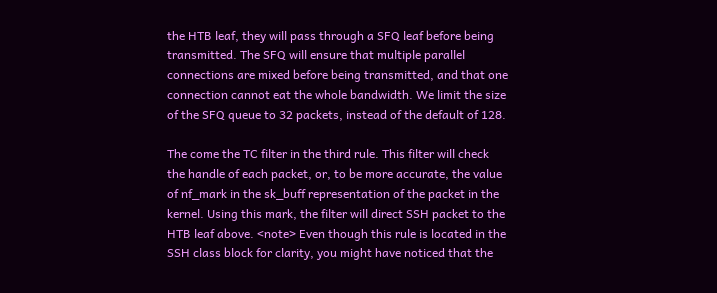the HTB leaf, they will pass through a SFQ leaf before being transmitted. The SFQ will ensure that multiple parallel connections are mixed before being transmitted, and that one connection cannot eat the whole bandwidth. We limit the size of the SFQ queue to 32 packets, instead of the default of 128.

The come the TC filter in the third rule. This filter will check the handle of each packet, or, to be more accurate, the value of nf_mark in the sk_buff representation of the packet in the kernel. Using this mark, the filter will direct SSH packet to the HTB leaf above. <note> Even though this rule is located in the SSH class block for clarity, you might have noticed that the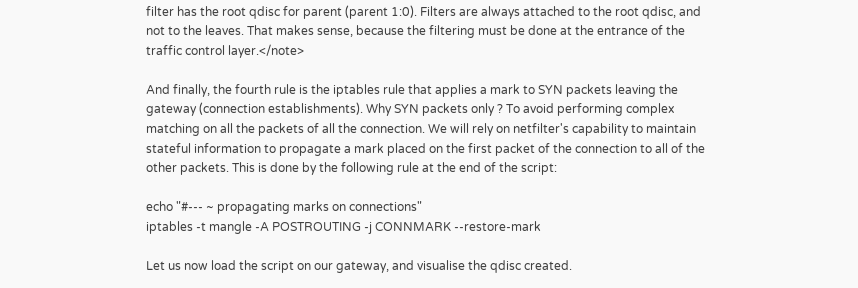filter has the root qdisc for parent (parent 1:0). Filters are always attached to the root qdisc, and not to the leaves. That makes sense, because the filtering must be done at the entrance of the traffic control layer.</note>

And finally, the fourth rule is the iptables rule that applies a mark to SYN packets leaving the gateway (connection establishments). Why SYN packets only ? To avoid performing complex matching on all the packets of all the connection. We will rely on netfilter's capability to maintain stateful information to propagate a mark placed on the first packet of the connection to all of the other packets. This is done by the following rule at the end of the script:

echo "#--- ~ propagating marks on connections"
iptables -t mangle -A POSTROUTING -j CONNMARK --restore-mark

Let us now load the script on our gateway, and visualise the qdisc created.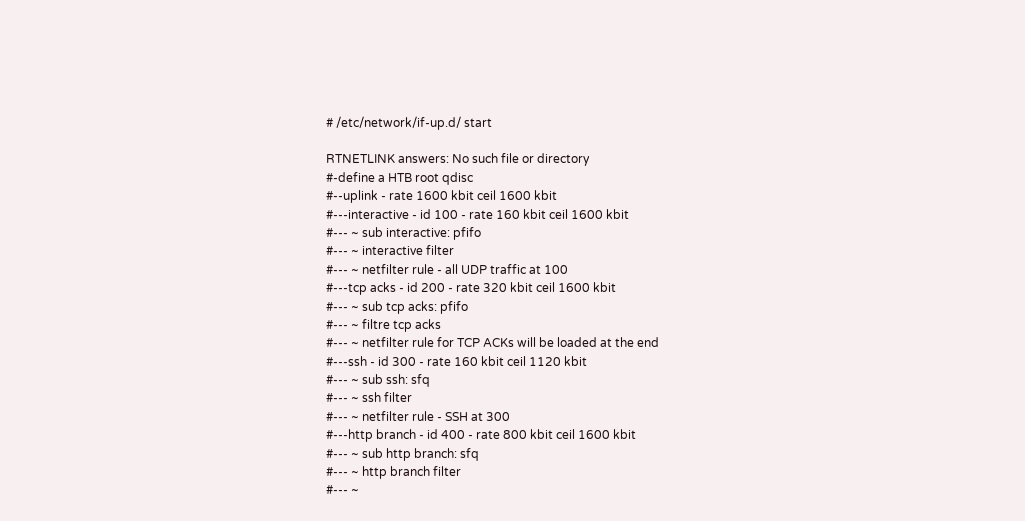# /etc/network/if-up.d/ start

RTNETLINK answers: No such file or directory
#-define a HTB root qdisc
#--uplink - rate 1600 kbit ceil 1600 kbit
#---interactive - id 100 - rate 160 kbit ceil 1600 kbit
#--- ~ sub interactive: pfifo
#--- ~ interactive filter
#--- ~ netfilter rule - all UDP traffic at 100
#---tcp acks - id 200 - rate 320 kbit ceil 1600 kbit
#--- ~ sub tcp acks: pfifo
#--- ~ filtre tcp acks
#--- ~ netfilter rule for TCP ACKs will be loaded at the end
#---ssh - id 300 - rate 160 kbit ceil 1120 kbit
#--- ~ sub ssh: sfq
#--- ~ ssh filter
#--- ~ netfilter rule - SSH at 300
#---http branch - id 400 - rate 800 kbit ceil 1600 kbit
#--- ~ sub http branch: sfq
#--- ~ http branch filter
#--- ~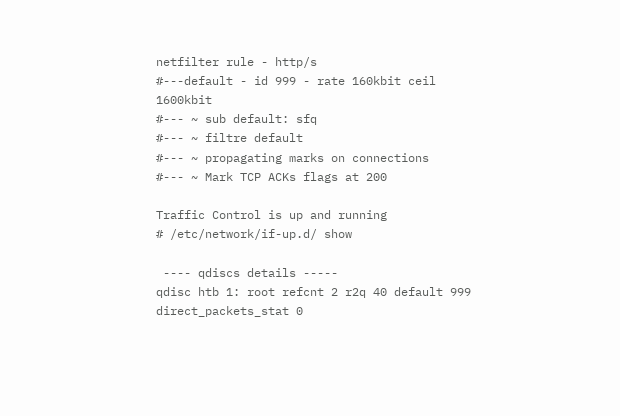netfilter rule - http/s
#---default - id 999 - rate 160kbit ceil 1600kbit
#--- ~ sub default: sfq
#--- ~ filtre default
#--- ~ propagating marks on connections
#--- ~ Mark TCP ACKs flags at 200

Traffic Control is up and running
# /etc/network/if-up.d/ show

 ---- qdiscs details -----
qdisc htb 1: root refcnt 2 r2q 40 default 999 direct_packets_stat 0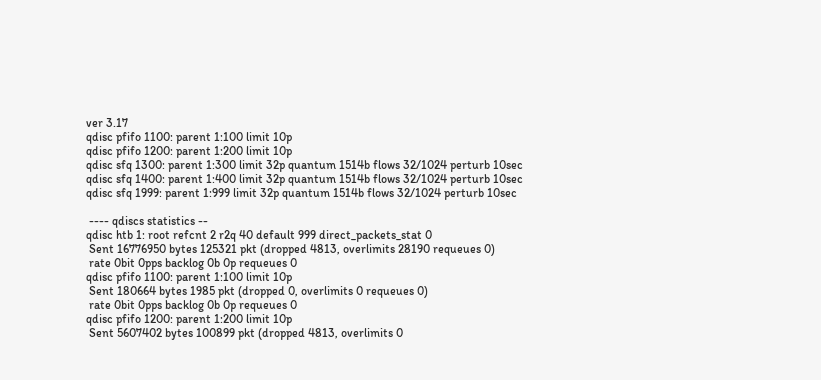ver 3.17
qdisc pfifo 1100: parent 1:100 limit 10p
qdisc pfifo 1200: parent 1:200 limit 10p
qdisc sfq 1300: parent 1:300 limit 32p quantum 1514b flows 32/1024 perturb 10sec
qdisc sfq 1400: parent 1:400 limit 32p quantum 1514b flows 32/1024 perturb 10sec
qdisc sfq 1999: parent 1:999 limit 32p quantum 1514b flows 32/1024 perturb 10sec

 ---- qdiscs statistics --
qdisc htb 1: root refcnt 2 r2q 40 default 999 direct_packets_stat 0
 Sent 16776950 bytes 125321 pkt (dropped 4813, overlimits 28190 requeues 0)
 rate 0bit 0pps backlog 0b 0p requeues 0
qdisc pfifo 1100: parent 1:100 limit 10p
 Sent 180664 bytes 1985 pkt (dropped 0, overlimits 0 requeues 0)
 rate 0bit 0pps backlog 0b 0p requeues 0
qdisc pfifo 1200: parent 1:200 limit 10p
 Sent 5607402 bytes 100899 pkt (dropped 4813, overlimits 0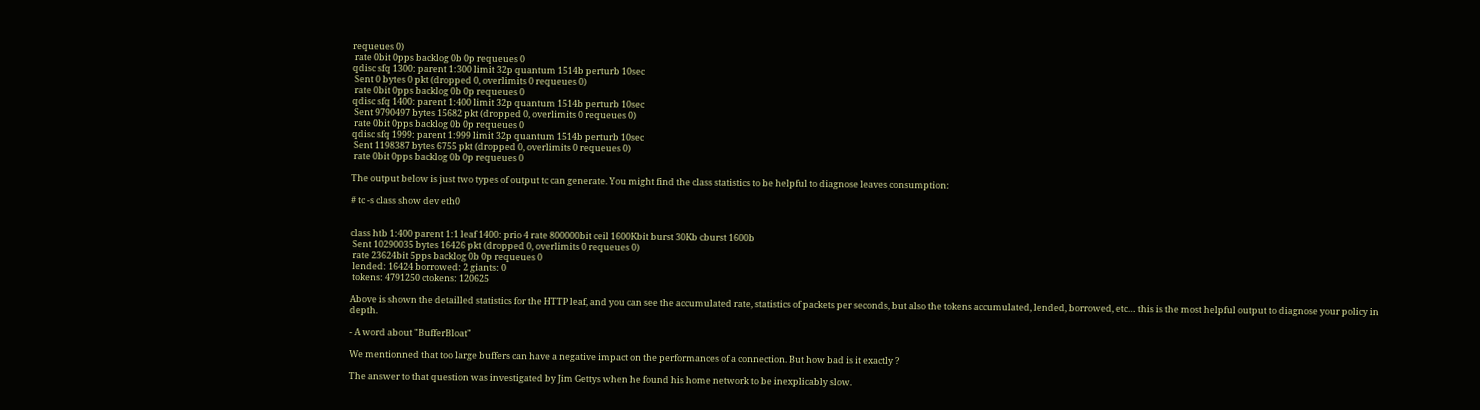requeues 0)
 rate 0bit 0pps backlog 0b 0p requeues 0
qdisc sfq 1300: parent 1:300 limit 32p quantum 1514b perturb 10sec
 Sent 0 bytes 0 pkt (dropped 0, overlimits 0 requeues 0)
 rate 0bit 0pps backlog 0b 0p requeues 0
qdisc sfq 1400: parent 1:400 limit 32p quantum 1514b perturb 10sec
 Sent 9790497 bytes 15682 pkt (dropped 0, overlimits 0 requeues 0)
 rate 0bit 0pps backlog 0b 0p requeues 0
qdisc sfq 1999: parent 1:999 limit 32p quantum 1514b perturb 10sec
 Sent 1198387 bytes 6755 pkt (dropped 0, overlimits 0 requeues 0)
 rate 0bit 0pps backlog 0b 0p requeues 0

The output below is just two types of output tc can generate. You might find the class statistics to be helpful to diagnose leaves consumption:

# tc -s class show dev eth0


class htb 1:400 parent 1:1 leaf 1400: prio 4 rate 800000bit ceil 1600Kbit burst 30Kb cburst 1600b
 Sent 10290035 bytes 16426 pkt (dropped 0, overlimits 0 requeues 0)
 rate 23624bit 5pps backlog 0b 0p requeues 0
 lended: 16424 borrowed: 2 giants: 0
 tokens: 4791250 ctokens: 120625

Above is shown the detailled statistics for the HTTP leaf, and you can see the accumulated rate, statistics of packets per seconds, but also the tokens accumulated, lended, borrowed, etc… this is the most helpful output to diagnose your policy in depth.

- A word about "BufferBloat"

We mentionned that too large buffers can have a negative impact on the performances of a connection. But how bad is it exactly ?

The answer to that question was investigated by Jim Gettys when he found his home network to be inexplicably slow.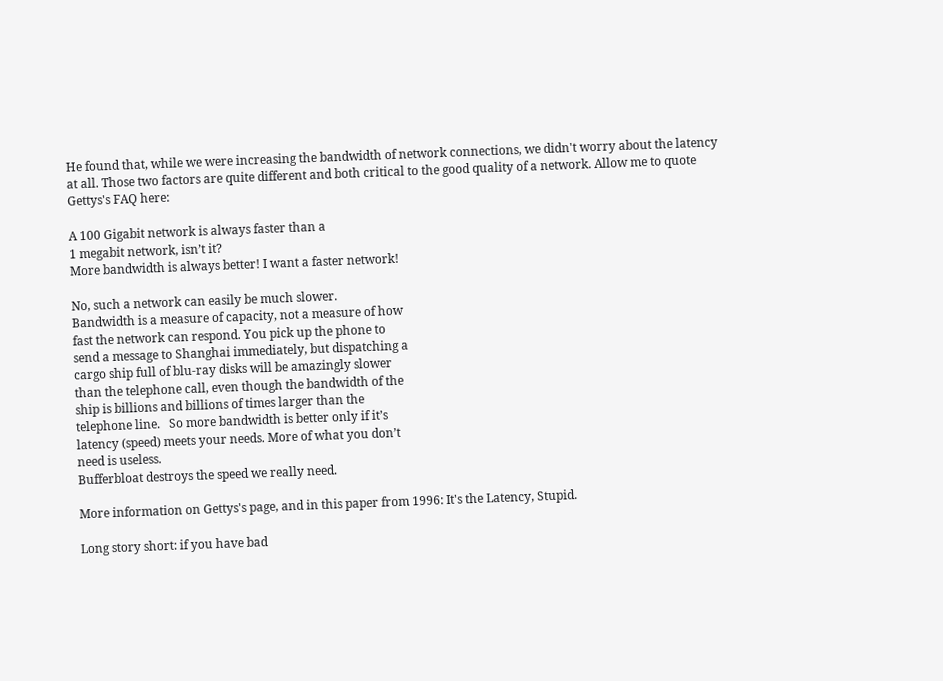He found that, while we were increasing the bandwidth of network connections, we didn't worry about the latency at all. Those two factors are quite different and both critical to the good quality of a network. Allow me to quote Gettys's FAQ here:

A 100 Gigabit network is always faster than a
1 megabit network, isn’t it?
More bandwidth is always better! I want a faster network!

No, such a network can easily be much slower.
Bandwidth is a measure of capacity, not a measure of how
fast the network can respond. You pick up the phone to
send a message to Shanghai immediately, but dispatching a
cargo ship full of blu-ray disks will be amazingly slower
than the telephone call, even though the bandwidth of the
ship is billions and billions of times larger than the
telephone line.   So more bandwidth is better only if it’s
latency (speed) meets your needs. More of what you don’t
need is useless.
Bufferbloat destroys the speed we really need.

More information on Gettys's page, and in this paper from 1996: It's the Latency, Stupid.

Long story short: if you have bad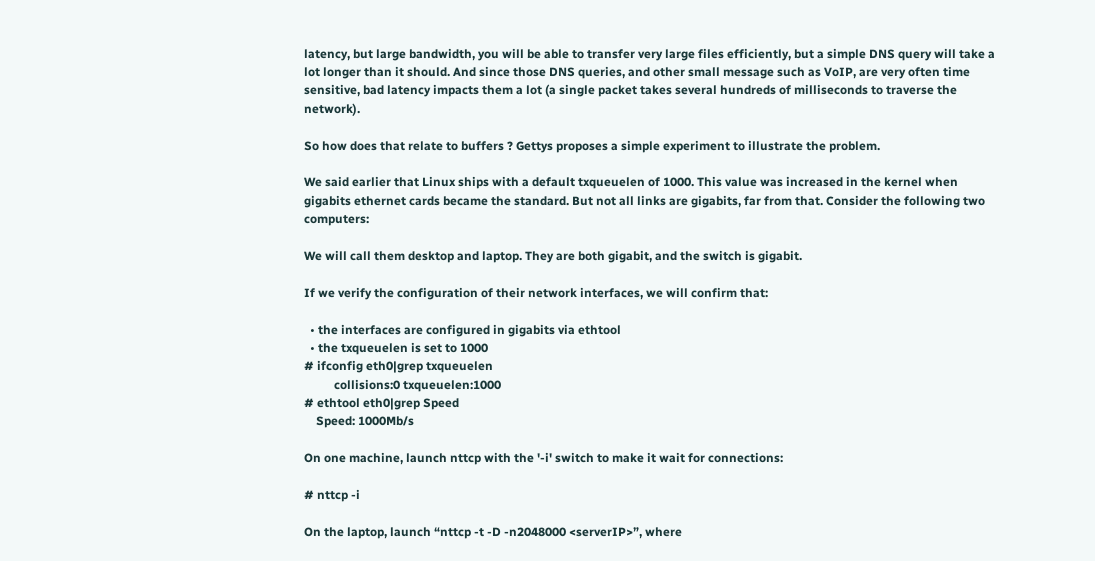latency, but large bandwidth, you will be able to transfer very large files efficiently, but a simple DNS query will take a lot longer than it should. And since those DNS queries, and other small message such as VoIP, are very often time sensitive, bad latency impacts them a lot (a single packet takes several hundreds of milliseconds to traverse the network).

So how does that relate to buffers ? Gettys proposes a simple experiment to illustrate the problem.

We said earlier that Linux ships with a default txqueuelen of 1000. This value was increased in the kernel when gigabits ethernet cards became the standard. But not all links are gigabits, far from that. Consider the following two computers:

We will call them desktop and laptop. They are both gigabit, and the switch is gigabit.

If we verify the configuration of their network interfaces, we will confirm that:

  • the interfaces are configured in gigabits via ethtool
  • the txqueuelen is set to 1000
# ifconfig eth0|grep txqueuelen
          collisions:0 txqueuelen:1000
# ethtool eth0|grep Speed
    Speed: 1000Mb/s

On one machine, launch nttcp with the '-i' switch to make it wait for connections:

# nttcp -i

On the laptop, launch “nttcp -t -D -n2048000 <serverIP>”, where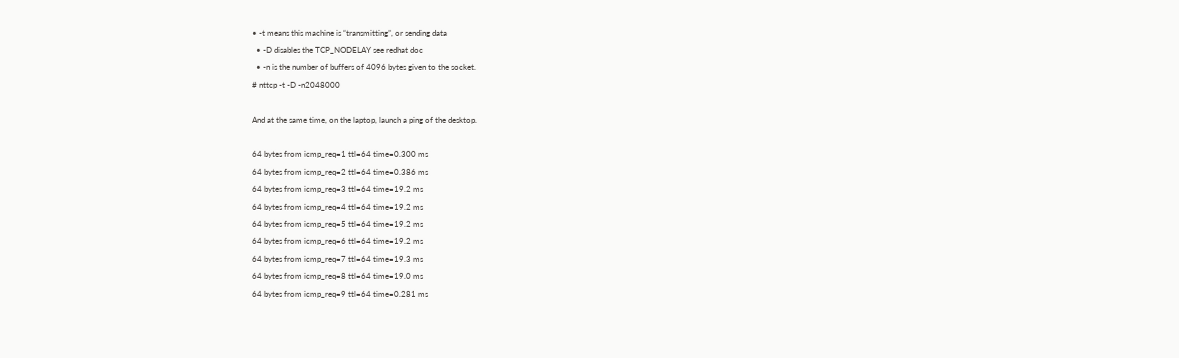• -t means this machine is “transmitting”, or sending data
  • -D disables the TCP_NODELAY see redhat doc
  • -n is the number of buffers of 4096 bytes given to the socket.
# nttcp -t -D -n2048000

And at the same time, on the laptop, launch a ping of the desktop.

64 bytes from icmp_req=1 ttl=64 time=0.300 ms
64 bytes from icmp_req=2 ttl=64 time=0.386 ms
64 bytes from icmp_req=3 ttl=64 time=19.2 ms
64 bytes from icmp_req=4 ttl=64 time=19.2 ms
64 bytes from icmp_req=5 ttl=64 time=19.2 ms
64 bytes from icmp_req=6 ttl=64 time=19.2 ms
64 bytes from icmp_req=7 ttl=64 time=19.3 ms
64 bytes from icmp_req=8 ttl=64 time=19.0 ms
64 bytes from icmp_req=9 ttl=64 time=0.281 ms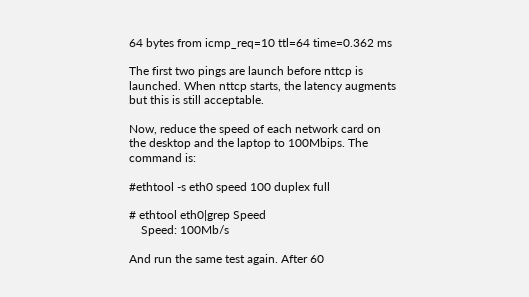64 bytes from icmp_req=10 ttl=64 time=0.362 ms

The first two pings are launch before nttcp is launched. When nttcp starts, the latency augments but this is still acceptable.

Now, reduce the speed of each network card on the desktop and the laptop to 100Mbips. The command is:

#ethtool -s eth0 speed 100 duplex full

# ethtool eth0|grep Speed
    Speed: 100Mb/s

And run the same test again. After 60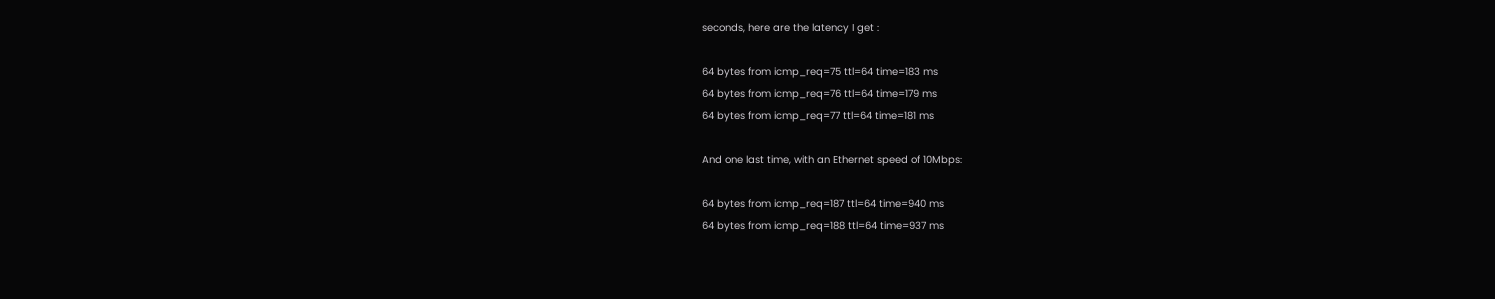seconds, here are the latency I get :

64 bytes from icmp_req=75 ttl=64 time=183 ms
64 bytes from icmp_req=76 ttl=64 time=179 ms
64 bytes from icmp_req=77 ttl=64 time=181 ms

And one last time, with an Ethernet speed of 10Mbps:

64 bytes from icmp_req=187 ttl=64 time=940 ms
64 bytes from icmp_req=188 ttl=64 time=937 ms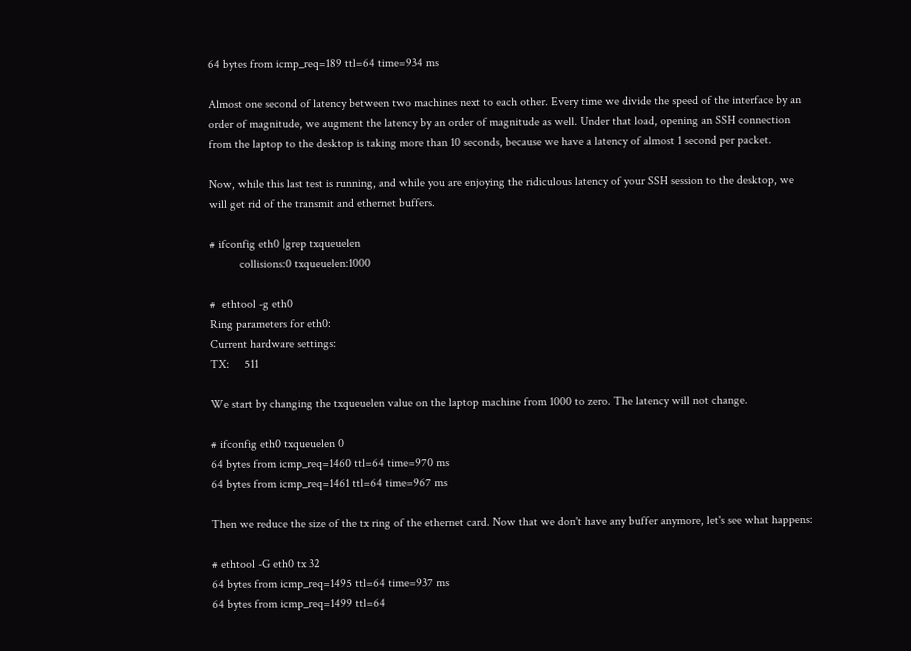64 bytes from icmp_req=189 ttl=64 time=934 ms

Almost one second of latency between two machines next to each other. Every time we divide the speed of the interface by an order of magnitude, we augment the latency by an order of magnitude as well. Under that load, opening an SSH connection from the laptop to the desktop is taking more than 10 seconds, because we have a latency of almost 1 second per packet.

Now, while this last test is running, and while you are enjoying the ridiculous latency of your SSH session to the desktop, we will get rid of the transmit and ethernet buffers.

# ifconfig eth0 |grep txqueuelen
          collisions:0 txqueuelen:1000

#  ethtool -g eth0
Ring parameters for eth0:
Current hardware settings:
TX:     511

We start by changing the txqueuelen value on the laptop machine from 1000 to zero. The latency will not change.

# ifconfig eth0 txqueuelen 0
64 bytes from icmp_req=1460 ttl=64 time=970 ms
64 bytes from icmp_req=1461 ttl=64 time=967 ms

Then we reduce the size of the tx ring of the ethernet card. Now that we don't have any buffer anymore, let's see what happens:

# ethtool -G eth0 tx 32
64 bytes from icmp_req=1495 ttl=64 time=937 ms
64 bytes from icmp_req=1499 ttl=64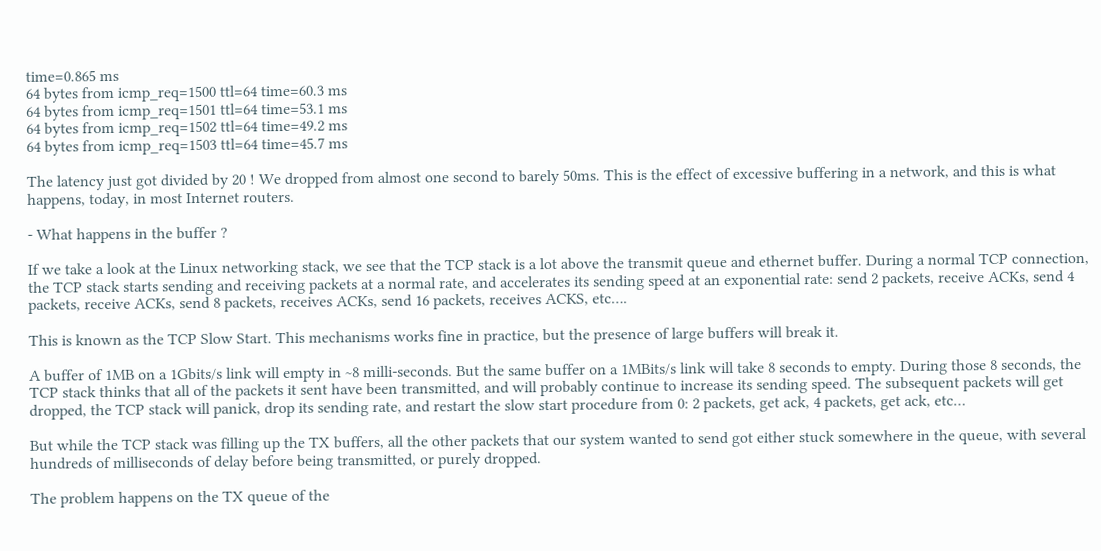time=0.865 ms
64 bytes from icmp_req=1500 ttl=64 time=60.3 ms
64 bytes from icmp_req=1501 ttl=64 time=53.1 ms
64 bytes from icmp_req=1502 ttl=64 time=49.2 ms
64 bytes from icmp_req=1503 ttl=64 time=45.7 ms

The latency just got divided by 20 ! We dropped from almost one second to barely 50ms. This is the effect of excessive buffering in a network, and this is what happens, today, in most Internet routers.

- What happens in the buffer ?

If we take a look at the Linux networking stack, we see that the TCP stack is a lot above the transmit queue and ethernet buffer. During a normal TCP connection, the TCP stack starts sending and receiving packets at a normal rate, and accelerates its sending speed at an exponential rate: send 2 packets, receive ACKs, send 4 packets, receive ACKs, send 8 packets, receives ACKs, send 16 packets, receives ACKS, etc….

This is known as the TCP Slow Start. This mechanisms works fine in practice, but the presence of large buffers will break it.

A buffer of 1MB on a 1Gbits/s link will empty in ~8 milli-seconds. But the same buffer on a 1MBits/s link will take 8 seconds to empty. During those 8 seconds, the TCP stack thinks that all of the packets it sent have been transmitted, and will probably continue to increase its sending speed. The subsequent packets will get dropped, the TCP stack will panick, drop its sending rate, and restart the slow start procedure from 0: 2 packets, get ack, 4 packets, get ack, etc…

But while the TCP stack was filling up the TX buffers, all the other packets that our system wanted to send got either stuck somewhere in the queue, with several hundreds of milliseconds of delay before being transmitted, or purely dropped.

The problem happens on the TX queue of the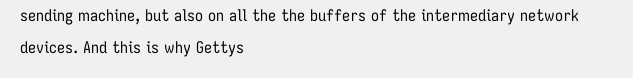sending machine, but also on all the the buffers of the intermediary network devices. And this is why Gettys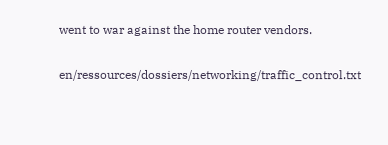went to war against the home router vendors.

en/ressources/dossiers/networking/traffic_control.txt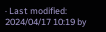· Last modified: 2024/04/17 10:19 by